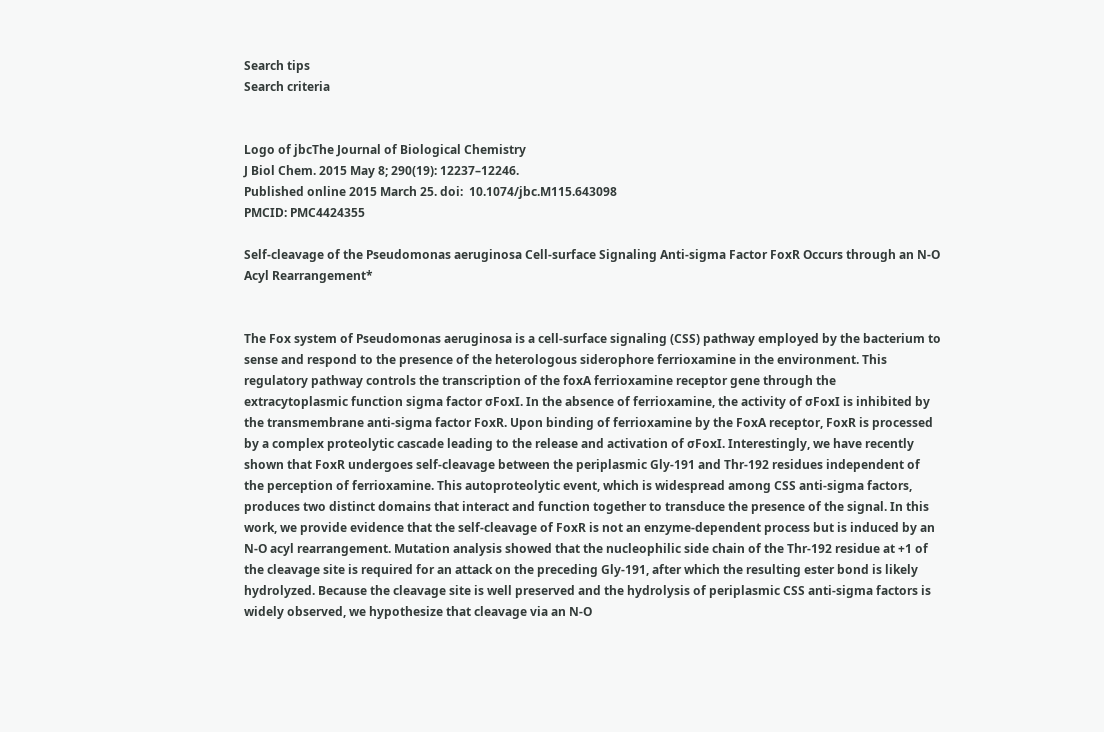Search tips
Search criteria


Logo of jbcThe Journal of Biological Chemistry
J Biol Chem. 2015 May 8; 290(19): 12237–12246.
Published online 2015 March 25. doi:  10.1074/jbc.M115.643098
PMCID: PMC4424355

Self-cleavage of the Pseudomonas aeruginosa Cell-surface Signaling Anti-sigma Factor FoxR Occurs through an N-O Acyl Rearrangement*


The Fox system of Pseudomonas aeruginosa is a cell-surface signaling (CSS) pathway employed by the bacterium to sense and respond to the presence of the heterologous siderophore ferrioxamine in the environment. This regulatory pathway controls the transcription of the foxA ferrioxamine receptor gene through the extracytoplasmic function sigma factor σFoxI. In the absence of ferrioxamine, the activity of σFoxI is inhibited by the transmembrane anti-sigma factor FoxR. Upon binding of ferrioxamine by the FoxA receptor, FoxR is processed by a complex proteolytic cascade leading to the release and activation of σFoxI. Interestingly, we have recently shown that FoxR undergoes self-cleavage between the periplasmic Gly-191 and Thr-192 residues independent of the perception of ferrioxamine. This autoproteolytic event, which is widespread among CSS anti-sigma factors, produces two distinct domains that interact and function together to transduce the presence of the signal. In this work, we provide evidence that the self-cleavage of FoxR is not an enzyme-dependent process but is induced by an N-O acyl rearrangement. Mutation analysis showed that the nucleophilic side chain of the Thr-192 residue at +1 of the cleavage site is required for an attack on the preceding Gly-191, after which the resulting ester bond is likely hydrolyzed. Because the cleavage site is well preserved and the hydrolysis of periplasmic CSS anti-sigma factors is widely observed, we hypothesize that cleavage via an N-O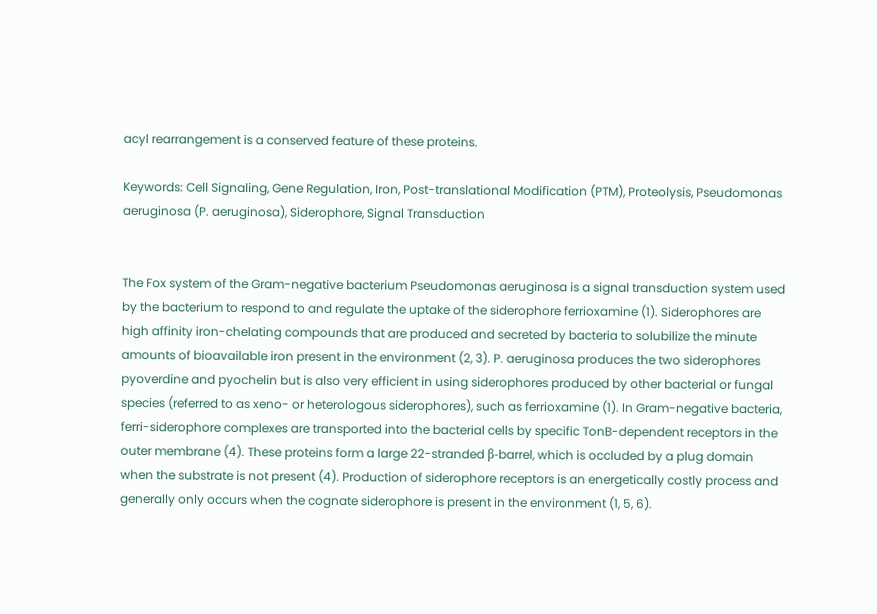acyl rearrangement is a conserved feature of these proteins.

Keywords: Cell Signaling, Gene Regulation, Iron, Post-translational Modification (PTM), Proteolysis, Pseudomonas aeruginosa (P. aeruginosa), Siderophore, Signal Transduction


The Fox system of the Gram-negative bacterium Pseudomonas aeruginosa is a signal transduction system used by the bacterium to respond to and regulate the uptake of the siderophore ferrioxamine (1). Siderophores are high affinity iron-chelating compounds that are produced and secreted by bacteria to solubilize the minute amounts of bioavailable iron present in the environment (2, 3). P. aeruginosa produces the two siderophores pyoverdine and pyochelin but is also very efficient in using siderophores produced by other bacterial or fungal species (referred to as xeno- or heterologous siderophores), such as ferrioxamine (1). In Gram-negative bacteria, ferri-siderophore complexes are transported into the bacterial cells by specific TonB-dependent receptors in the outer membrane (4). These proteins form a large 22-stranded β-barrel, which is occluded by a plug domain when the substrate is not present (4). Production of siderophore receptors is an energetically costly process and generally only occurs when the cognate siderophore is present in the environment (1, 5, 6).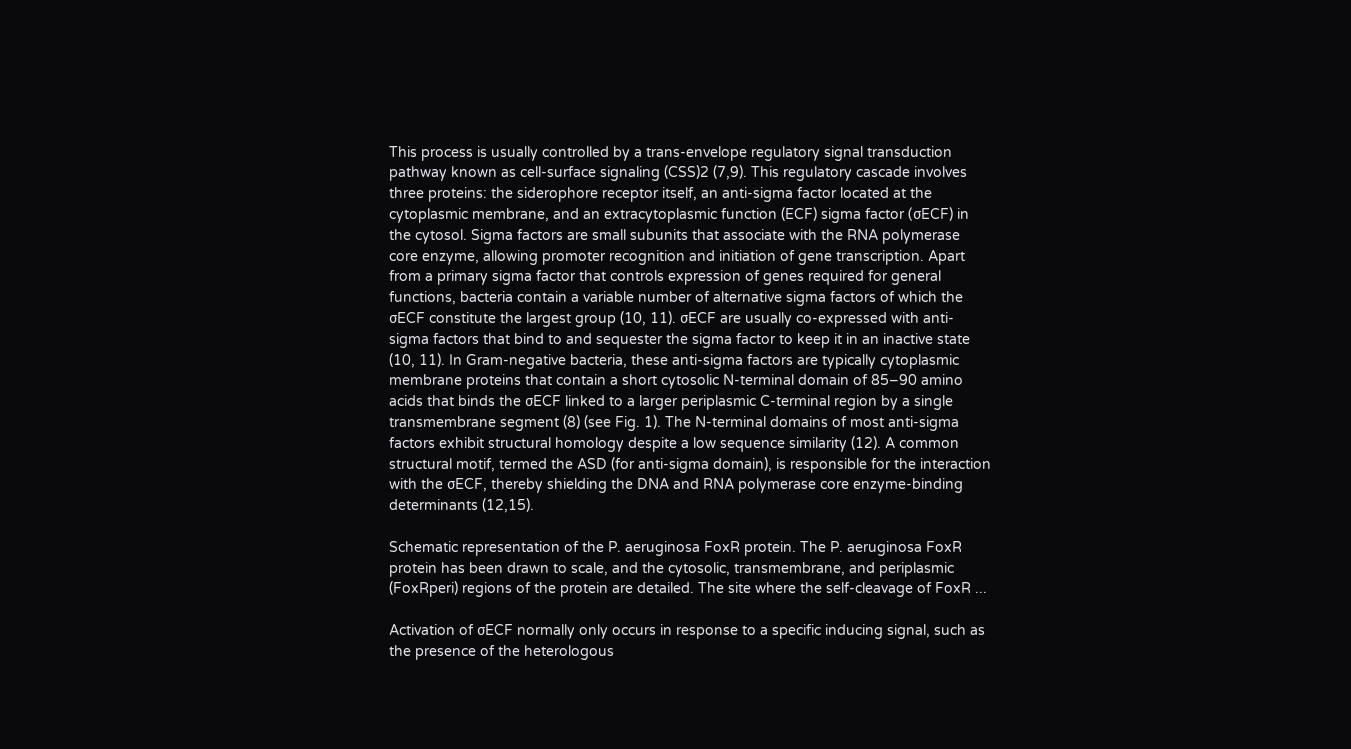This process is usually controlled by a trans-envelope regulatory signal transduction pathway known as cell-surface signaling (CSS)2 (7,9). This regulatory cascade involves three proteins: the siderophore receptor itself, an anti-sigma factor located at the cytoplasmic membrane, and an extracytoplasmic function (ECF) sigma factor (σECF) in the cytosol. Sigma factors are small subunits that associate with the RNA polymerase core enzyme, allowing promoter recognition and initiation of gene transcription. Apart from a primary sigma factor that controls expression of genes required for general functions, bacteria contain a variable number of alternative sigma factors of which the σECF constitute the largest group (10, 11). σECF are usually co-expressed with anti-sigma factors that bind to and sequester the sigma factor to keep it in an inactive state (10, 11). In Gram-negative bacteria, these anti-sigma factors are typically cytoplasmic membrane proteins that contain a short cytosolic N-terminal domain of 85–90 amino acids that binds the σECF linked to a larger periplasmic C-terminal region by a single transmembrane segment (8) (see Fig. 1). The N-terminal domains of most anti-sigma factors exhibit structural homology despite a low sequence similarity (12). A common structural motif, termed the ASD (for anti-sigma domain), is responsible for the interaction with the σECF, thereby shielding the DNA and RNA polymerase core enzyme-binding determinants (12,15).

Schematic representation of the P. aeruginosa FoxR protein. The P. aeruginosa FoxR protein has been drawn to scale, and the cytosolic, transmembrane, and periplasmic (FoxRperi) regions of the protein are detailed. The site where the self-cleavage of FoxR ...

Activation of σECF normally only occurs in response to a specific inducing signal, such as the presence of the heterologous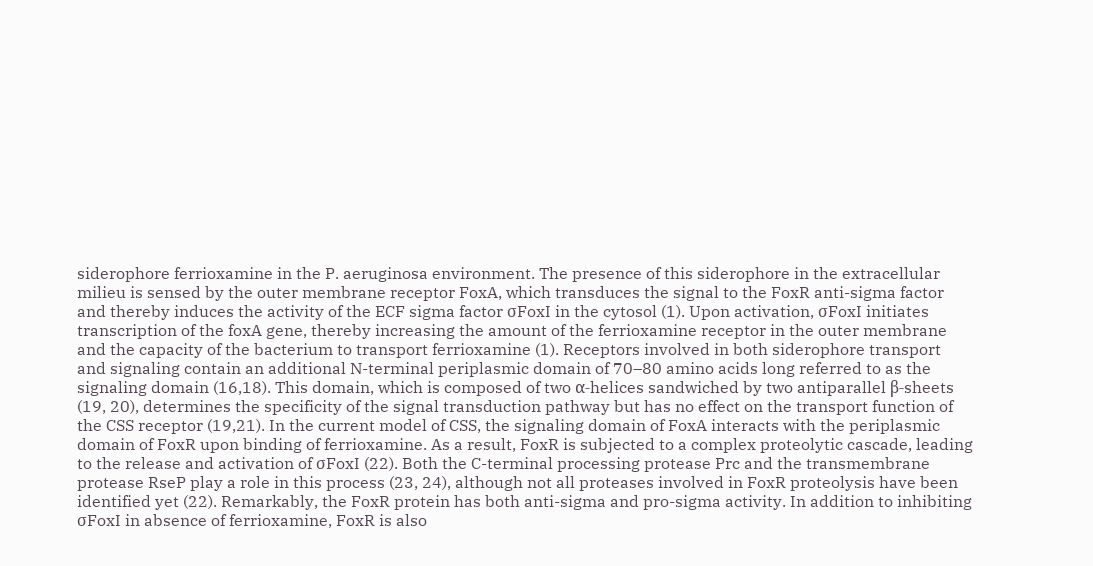siderophore ferrioxamine in the P. aeruginosa environment. The presence of this siderophore in the extracellular milieu is sensed by the outer membrane receptor FoxA, which transduces the signal to the FoxR anti-sigma factor and thereby induces the activity of the ECF sigma factor σFoxI in the cytosol (1). Upon activation, σFoxI initiates transcription of the foxA gene, thereby increasing the amount of the ferrioxamine receptor in the outer membrane and the capacity of the bacterium to transport ferrioxamine (1). Receptors involved in both siderophore transport and signaling contain an additional N-terminal periplasmic domain of 70–80 amino acids long referred to as the signaling domain (16,18). This domain, which is composed of two α-helices sandwiched by two antiparallel β-sheets (19, 20), determines the specificity of the signal transduction pathway but has no effect on the transport function of the CSS receptor (19,21). In the current model of CSS, the signaling domain of FoxA interacts with the periplasmic domain of FoxR upon binding of ferrioxamine. As a result, FoxR is subjected to a complex proteolytic cascade, leading to the release and activation of σFoxI (22). Both the C-terminal processing protease Prc and the transmembrane protease RseP play a role in this process (23, 24), although not all proteases involved in FoxR proteolysis have been identified yet (22). Remarkably, the FoxR protein has both anti-sigma and pro-sigma activity. In addition to inhibiting σFoxI in absence of ferrioxamine, FoxR is also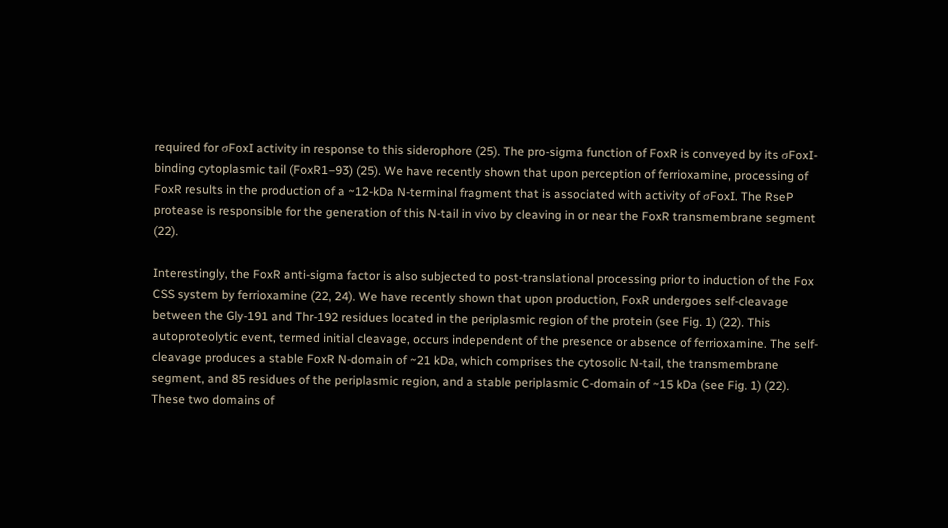required for σFoxI activity in response to this siderophore (25). The pro-sigma function of FoxR is conveyed by its σFoxI-binding cytoplasmic tail (FoxR1–93) (25). We have recently shown that upon perception of ferrioxamine, processing of FoxR results in the production of a ~12-kDa N-terminal fragment that is associated with activity of σFoxI. The RseP protease is responsible for the generation of this N-tail in vivo by cleaving in or near the FoxR transmembrane segment (22).

Interestingly, the FoxR anti-sigma factor is also subjected to post-translational processing prior to induction of the Fox CSS system by ferrioxamine (22, 24). We have recently shown that upon production, FoxR undergoes self-cleavage between the Gly-191 and Thr-192 residues located in the periplasmic region of the protein (see Fig. 1) (22). This autoproteolytic event, termed initial cleavage, occurs independent of the presence or absence of ferrioxamine. The self-cleavage produces a stable FoxR N-domain of ~21 kDa, which comprises the cytosolic N-tail, the transmembrane segment, and 85 residues of the periplasmic region, and a stable periplasmic C-domain of ~15 kDa (see Fig. 1) (22). These two domains of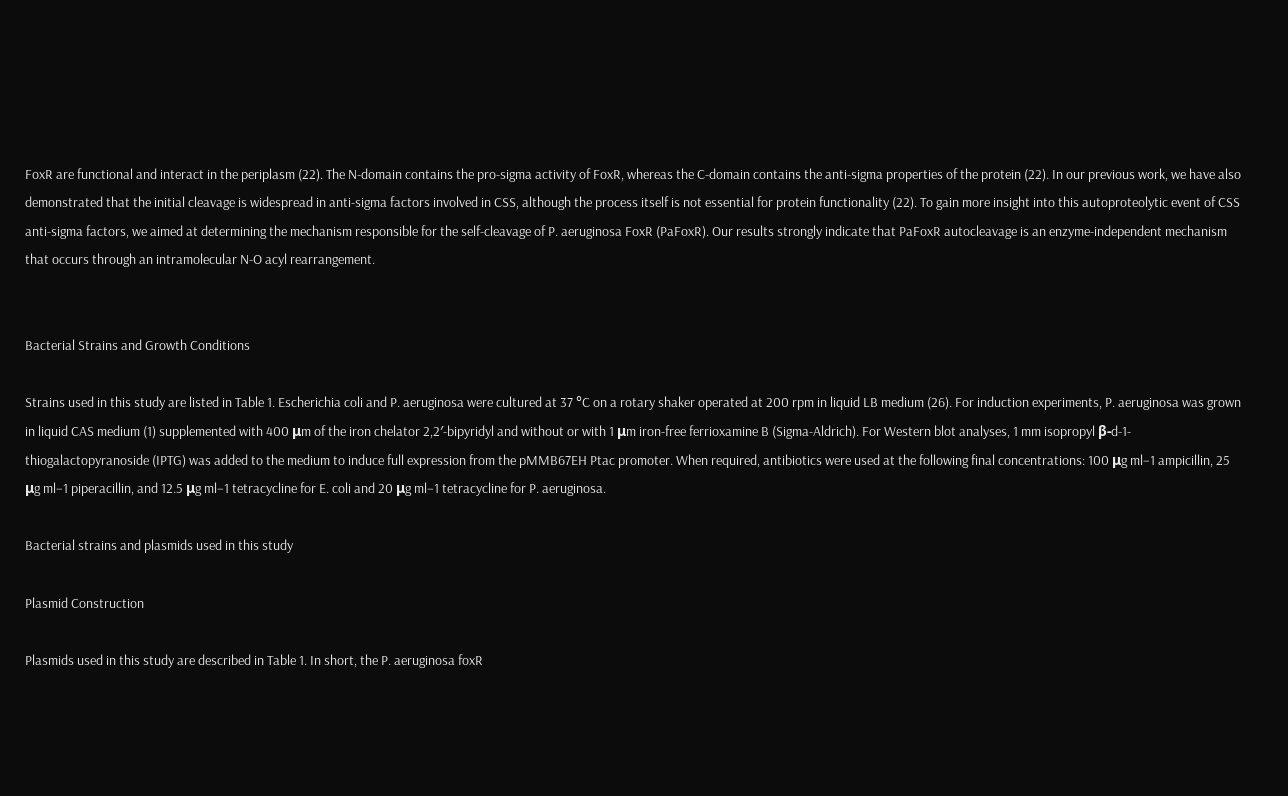FoxR are functional and interact in the periplasm (22). The N-domain contains the pro-sigma activity of FoxR, whereas the C-domain contains the anti-sigma properties of the protein (22). In our previous work, we have also demonstrated that the initial cleavage is widespread in anti-sigma factors involved in CSS, although the process itself is not essential for protein functionality (22). To gain more insight into this autoproteolytic event of CSS anti-sigma factors, we aimed at determining the mechanism responsible for the self-cleavage of P. aeruginosa FoxR (PaFoxR). Our results strongly indicate that PaFoxR autocleavage is an enzyme-independent mechanism that occurs through an intramolecular N-O acyl rearrangement.


Bacterial Strains and Growth Conditions

Strains used in this study are listed in Table 1. Escherichia coli and P. aeruginosa were cultured at 37 °C on a rotary shaker operated at 200 rpm in liquid LB medium (26). For induction experiments, P. aeruginosa was grown in liquid CAS medium (1) supplemented with 400 μm of the iron chelator 2,2′-bipyridyl and without or with 1 μm iron-free ferrioxamine B (Sigma-Aldrich). For Western blot analyses, 1 mm isopropyl β-d-1-thiogalactopyranoside (IPTG) was added to the medium to induce full expression from the pMMB67EH Ptac promoter. When required, antibiotics were used at the following final concentrations: 100 μg ml−1 ampicillin, 25 μg ml−1 piperacillin, and 12.5 μg ml−1 tetracycline for E. coli and 20 μg ml−1 tetracycline for P. aeruginosa.

Bacterial strains and plasmids used in this study

Plasmid Construction

Plasmids used in this study are described in Table 1. In short, the P. aeruginosa foxR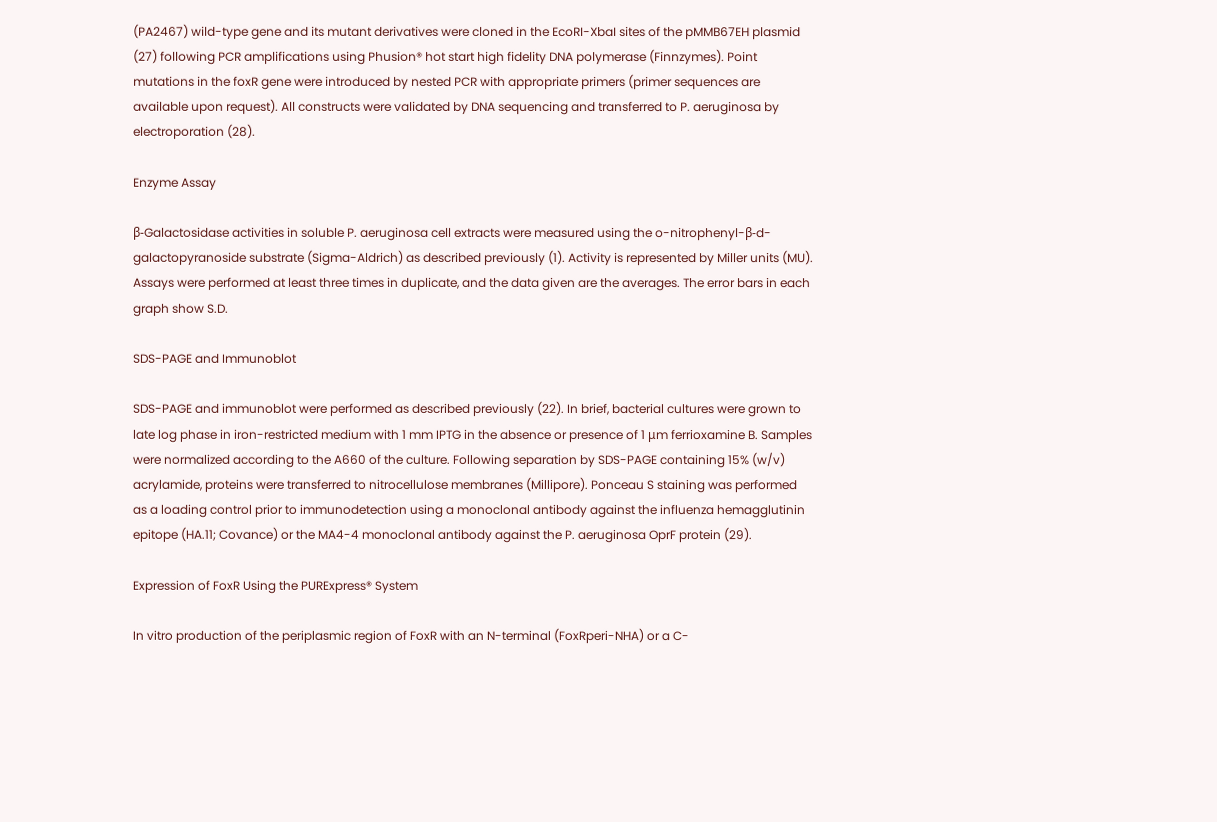(PA2467) wild-type gene and its mutant derivatives were cloned in the EcoRI-XbaI sites of the pMMB67EH plasmid (27) following PCR amplifications using Phusion® hot start high fidelity DNA polymerase (Finnzymes). Point mutations in the foxR gene were introduced by nested PCR with appropriate primers (primer sequences are available upon request). All constructs were validated by DNA sequencing and transferred to P. aeruginosa by electroporation (28).

Enzyme Assay

β-Galactosidase activities in soluble P. aeruginosa cell extracts were measured using the o-nitrophenyl-β-d-galactopyranoside substrate (Sigma-Aldrich) as described previously (1). Activity is represented by Miller units (MU). Assays were performed at least three times in duplicate, and the data given are the averages. The error bars in each graph show S.D.

SDS-PAGE and Immunoblot

SDS-PAGE and immunoblot were performed as described previously (22). In brief, bacterial cultures were grown to late log phase in iron-restricted medium with 1 mm IPTG in the absence or presence of 1 μm ferrioxamine B. Samples were normalized according to the A660 of the culture. Following separation by SDS-PAGE containing 15% (w/v) acrylamide, proteins were transferred to nitrocellulose membranes (Millipore). Ponceau S staining was performed as a loading control prior to immunodetection using a monoclonal antibody against the influenza hemagglutinin epitope (HA.11; Covance) or the MA4-4 monoclonal antibody against the P. aeruginosa OprF protein (29).

Expression of FoxR Using the PURExpress® System

In vitro production of the periplasmic region of FoxR with an N-terminal (FoxRperi-NHA) or a C-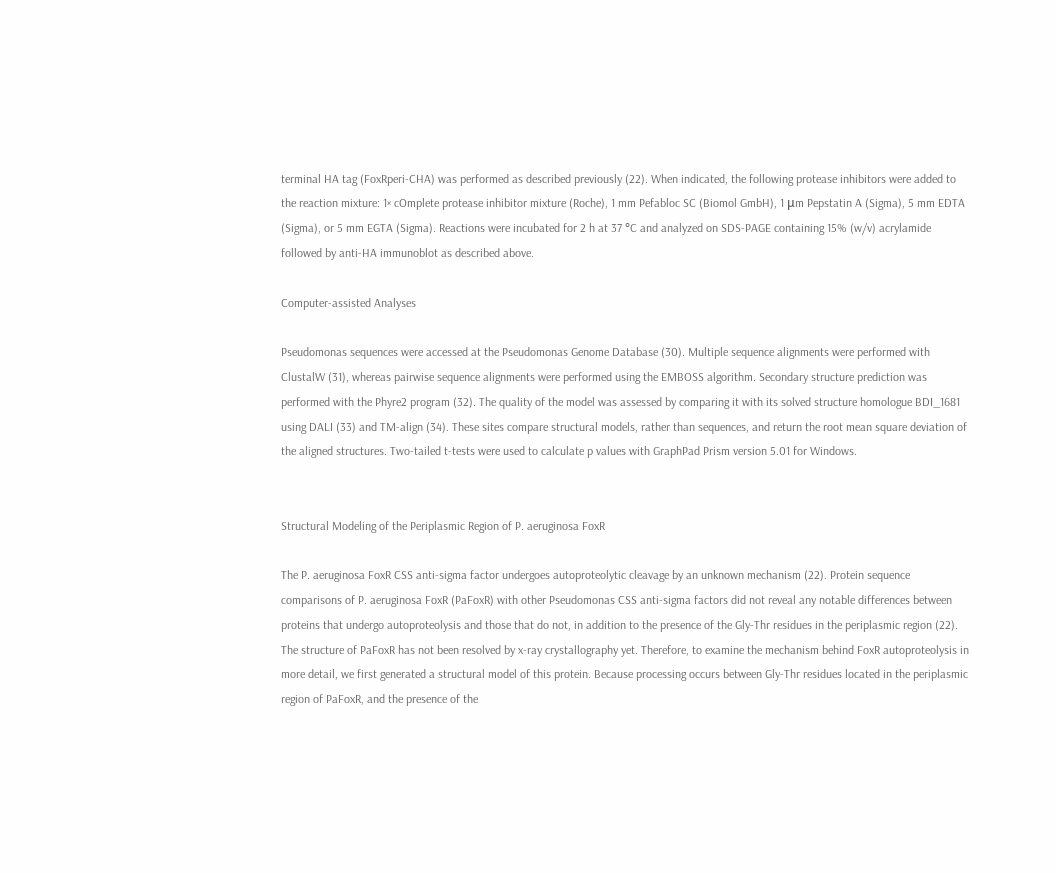terminal HA tag (FoxRperi-CHA) was performed as described previously (22). When indicated, the following protease inhibitors were added to the reaction mixture: 1× cOmplete protease inhibitor mixture (Roche), 1 mm Pefabloc SC (Biomol GmbH), 1 μm Pepstatin A (Sigma), 5 mm EDTA (Sigma), or 5 mm EGTA (Sigma). Reactions were incubated for 2 h at 37 °C and analyzed on SDS-PAGE containing 15% (w/v) acrylamide followed by anti-HA immunoblot as described above.

Computer-assisted Analyses

Pseudomonas sequences were accessed at the Pseudomonas Genome Database (30). Multiple sequence alignments were performed with ClustalW (31), whereas pairwise sequence alignments were performed using the EMBOSS algorithm. Secondary structure prediction was performed with the Phyre2 program (32). The quality of the model was assessed by comparing it with its solved structure homologue BDI_1681 using DALI (33) and TM-align (34). These sites compare structural models, rather than sequences, and return the root mean square deviation of the aligned structures. Two-tailed t-tests were used to calculate p values with GraphPad Prism version 5.01 for Windows.


Structural Modeling of the Periplasmic Region of P. aeruginosa FoxR

The P. aeruginosa FoxR CSS anti-sigma factor undergoes autoproteolytic cleavage by an unknown mechanism (22). Protein sequence comparisons of P. aeruginosa FoxR (PaFoxR) with other Pseudomonas CSS anti-sigma factors did not reveal any notable differences between proteins that undergo autoproteolysis and those that do not, in addition to the presence of the Gly-Thr residues in the periplasmic region (22). The structure of PaFoxR has not been resolved by x-ray crystallography yet. Therefore, to examine the mechanism behind FoxR autoproteolysis in more detail, we first generated a structural model of this protein. Because processing occurs between Gly-Thr residues located in the periplasmic region of PaFoxR, and the presence of the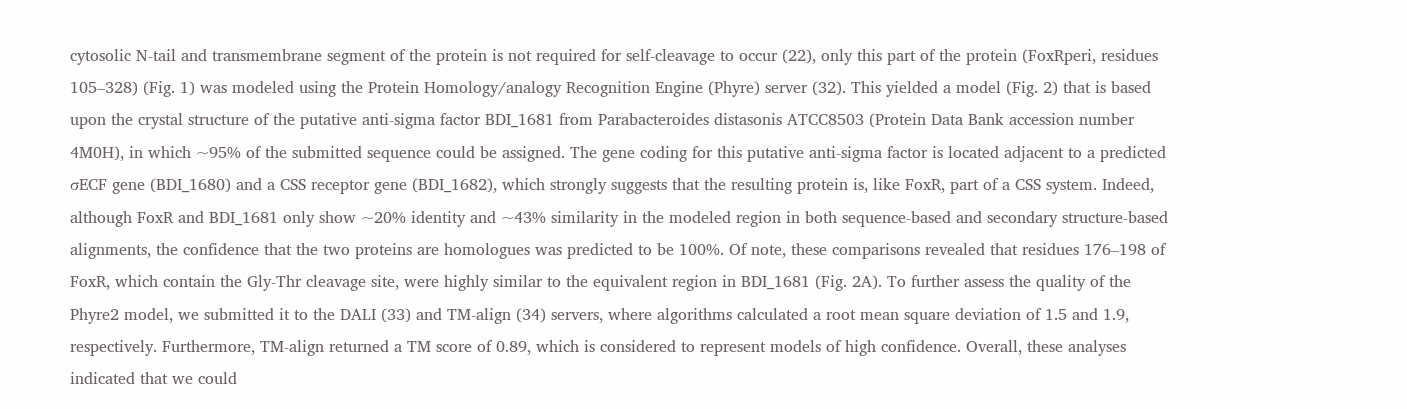cytosolic N-tail and transmembrane segment of the protein is not required for self-cleavage to occur (22), only this part of the protein (FoxRperi, residues 105–328) (Fig. 1) was modeled using the Protein Homology/analogy Recognition Engine (Phyre) server (32). This yielded a model (Fig. 2) that is based upon the crystal structure of the putative anti-sigma factor BDI_1681 from Parabacteroides distasonis ATCC8503 (Protein Data Bank accession number 4M0H), in which ~95% of the submitted sequence could be assigned. The gene coding for this putative anti-sigma factor is located adjacent to a predicted σECF gene (BDI_1680) and a CSS receptor gene (BDI_1682), which strongly suggests that the resulting protein is, like FoxR, part of a CSS system. Indeed, although FoxR and BDI_1681 only show ~20% identity and ~43% similarity in the modeled region in both sequence-based and secondary structure-based alignments, the confidence that the two proteins are homologues was predicted to be 100%. Of note, these comparisons revealed that residues 176–198 of FoxR, which contain the Gly-Thr cleavage site, were highly similar to the equivalent region in BDI_1681 (Fig. 2A). To further assess the quality of the Phyre2 model, we submitted it to the DALI (33) and TM-align (34) servers, where algorithms calculated a root mean square deviation of 1.5 and 1.9, respectively. Furthermore, TM-align returned a TM score of 0.89, which is considered to represent models of high confidence. Overall, these analyses indicated that we could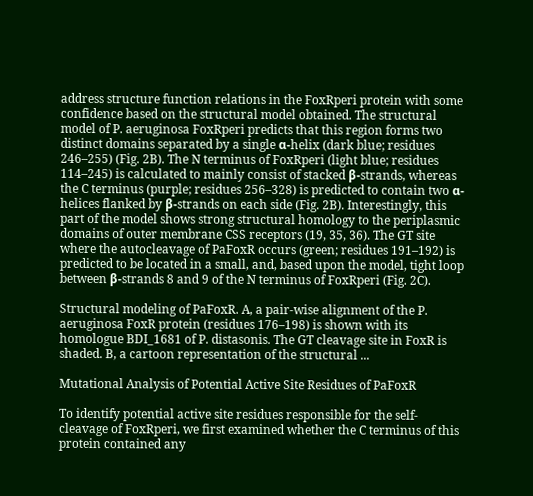address structure function relations in the FoxRperi protein with some confidence based on the structural model obtained. The structural model of P. aeruginosa FoxRperi predicts that this region forms two distinct domains separated by a single α-helix (dark blue; residues 246–255) (Fig. 2B). The N terminus of FoxRperi (light blue; residues 114–245) is calculated to mainly consist of stacked β-strands, whereas the C terminus (purple; residues 256–328) is predicted to contain two α-helices flanked by β-strands on each side (Fig. 2B). Interestingly, this part of the model shows strong structural homology to the periplasmic domains of outer membrane CSS receptors (19, 35, 36). The GT site where the autocleavage of PaFoxR occurs (green; residues 191–192) is predicted to be located in a small, and, based upon the model, tight loop between β-strands 8 and 9 of the N terminus of FoxRperi (Fig. 2C).

Structural modeling of PaFoxR. A, a pair-wise alignment of the P. aeruginosa FoxR protein (residues 176–198) is shown with its homologue BDI_1681 of P. distasonis. The GT cleavage site in FoxR is shaded. B, a cartoon representation of the structural ...

Mutational Analysis of Potential Active Site Residues of PaFoxR

To identify potential active site residues responsible for the self-cleavage of FoxRperi, we first examined whether the C terminus of this protein contained any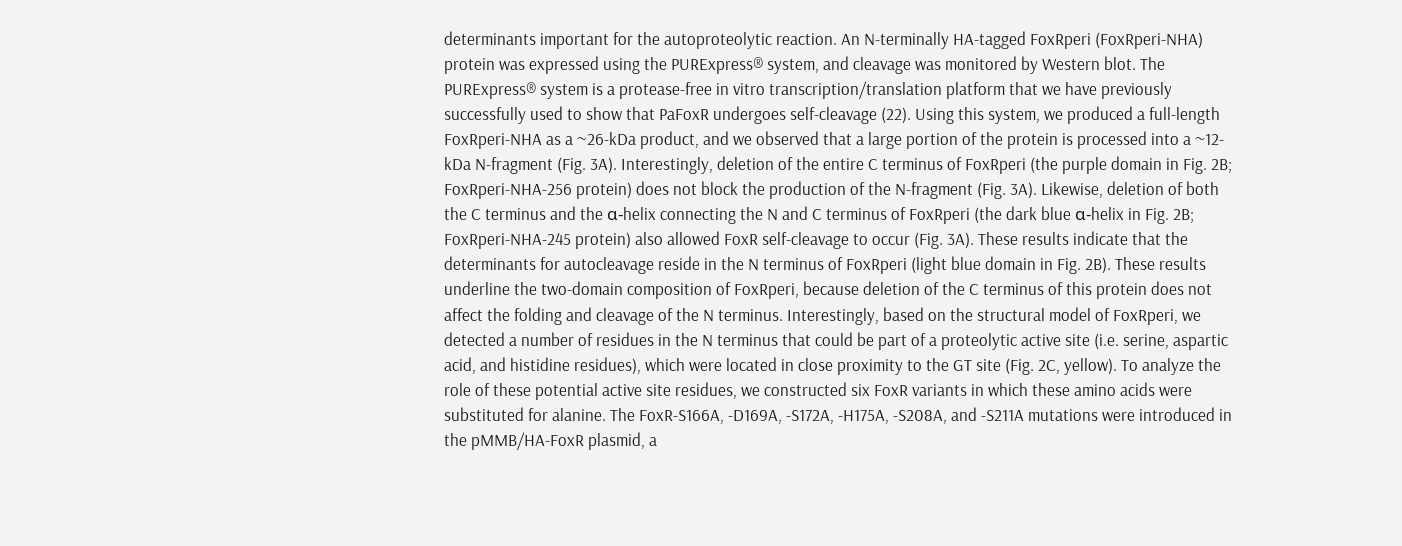determinants important for the autoproteolytic reaction. An N-terminally HA-tagged FoxRperi (FoxRperi-NHA) protein was expressed using the PURExpress® system, and cleavage was monitored by Western blot. The PURExpress® system is a protease-free in vitro transcription/translation platform that we have previously successfully used to show that PaFoxR undergoes self-cleavage (22). Using this system, we produced a full-length FoxRperi-NHA as a ~26-kDa product, and we observed that a large portion of the protein is processed into a ~12-kDa N-fragment (Fig. 3A). Interestingly, deletion of the entire C terminus of FoxRperi (the purple domain in Fig. 2B; FoxRperi-NHA-256 protein) does not block the production of the N-fragment (Fig. 3A). Likewise, deletion of both the C terminus and the α-helix connecting the N and C terminus of FoxRperi (the dark blue α-helix in Fig. 2B; FoxRperi-NHA-245 protein) also allowed FoxR self-cleavage to occur (Fig. 3A). These results indicate that the determinants for autocleavage reside in the N terminus of FoxRperi (light blue domain in Fig. 2B). These results underline the two-domain composition of FoxRperi, because deletion of the C terminus of this protein does not affect the folding and cleavage of the N terminus. Interestingly, based on the structural model of FoxRperi, we detected a number of residues in the N terminus that could be part of a proteolytic active site (i.e. serine, aspartic acid, and histidine residues), which were located in close proximity to the GT site (Fig. 2C, yellow). To analyze the role of these potential active site residues, we constructed six FoxR variants in which these amino acids were substituted for alanine. The FoxR-S166A, -D169A, -S172A, -H175A, -S208A, and -S211A mutations were introduced in the pMMB/HA-FoxR plasmid, a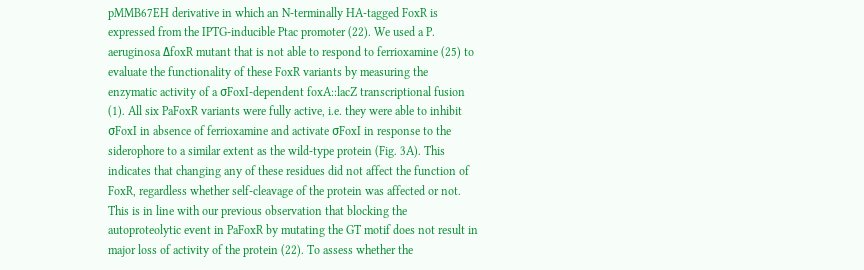pMMB67EH derivative in which an N-terminally HA-tagged FoxR is expressed from the IPTG-inducible Ptac promoter (22). We used a P. aeruginosa ΔfoxR mutant that is not able to respond to ferrioxamine (25) to evaluate the functionality of these FoxR variants by measuring the enzymatic activity of a σFoxI-dependent foxA::lacZ transcriptional fusion (1). All six PaFoxR variants were fully active, i.e. they were able to inhibit σFoxI in absence of ferrioxamine and activate σFoxI in response to the siderophore to a similar extent as the wild-type protein (Fig. 3A). This indicates that changing any of these residues did not affect the function of FoxR, regardless whether self-cleavage of the protein was affected or not. This is in line with our previous observation that blocking the autoproteolytic event in PaFoxR by mutating the GT motif does not result in major loss of activity of the protein (22). To assess whether the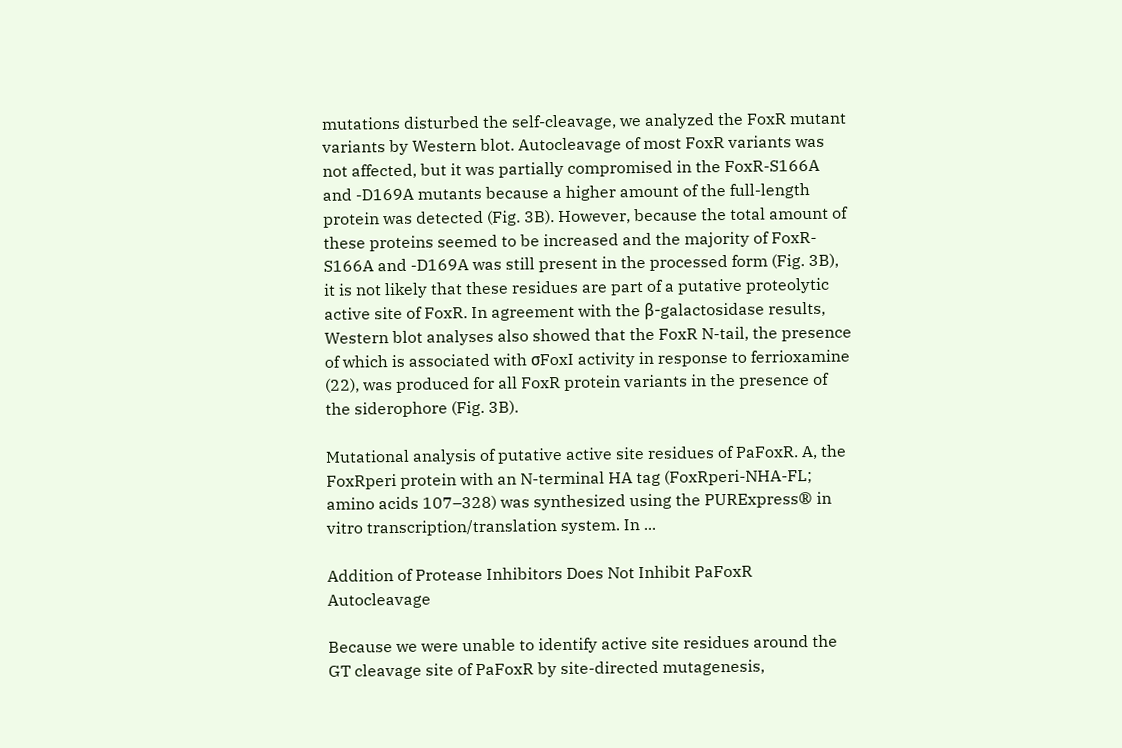mutations disturbed the self-cleavage, we analyzed the FoxR mutant variants by Western blot. Autocleavage of most FoxR variants was not affected, but it was partially compromised in the FoxR-S166A and -D169A mutants because a higher amount of the full-length protein was detected (Fig. 3B). However, because the total amount of these proteins seemed to be increased and the majority of FoxR-S166A and -D169A was still present in the processed form (Fig. 3B), it is not likely that these residues are part of a putative proteolytic active site of FoxR. In agreement with the β-galactosidase results, Western blot analyses also showed that the FoxR N-tail, the presence of which is associated with σFoxI activity in response to ferrioxamine (22), was produced for all FoxR protein variants in the presence of the siderophore (Fig. 3B).

Mutational analysis of putative active site residues of PaFoxR. A, the FoxRperi protein with an N-terminal HA tag (FoxRperi-NHA-FL; amino acids 107–328) was synthesized using the PURExpress® in vitro transcription/translation system. In ...

Addition of Protease Inhibitors Does Not Inhibit PaFoxR Autocleavage

Because we were unable to identify active site residues around the GT cleavage site of PaFoxR by site-directed mutagenesis,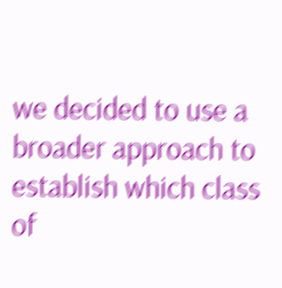we decided to use a broader approach to establish which class of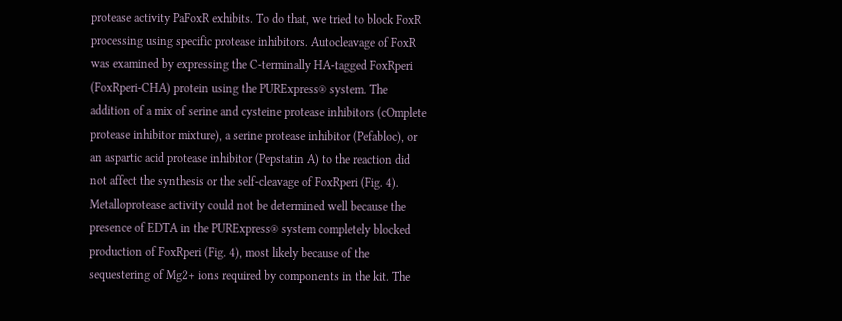protease activity PaFoxR exhibits. To do that, we tried to block FoxR processing using specific protease inhibitors. Autocleavage of FoxR was examined by expressing the C-terminally HA-tagged FoxRperi (FoxRperi-CHA) protein using the PURExpress® system. The addition of a mix of serine and cysteine protease inhibitors (cOmplete protease inhibitor mixture), a serine protease inhibitor (Pefabloc), or an aspartic acid protease inhibitor (Pepstatin A) to the reaction did not affect the synthesis or the self-cleavage of FoxRperi (Fig. 4). Metalloprotease activity could not be determined well because the presence of EDTA in the PURExpress® system completely blocked production of FoxRperi (Fig. 4), most likely because of the sequestering of Mg2+ ions required by components in the kit. The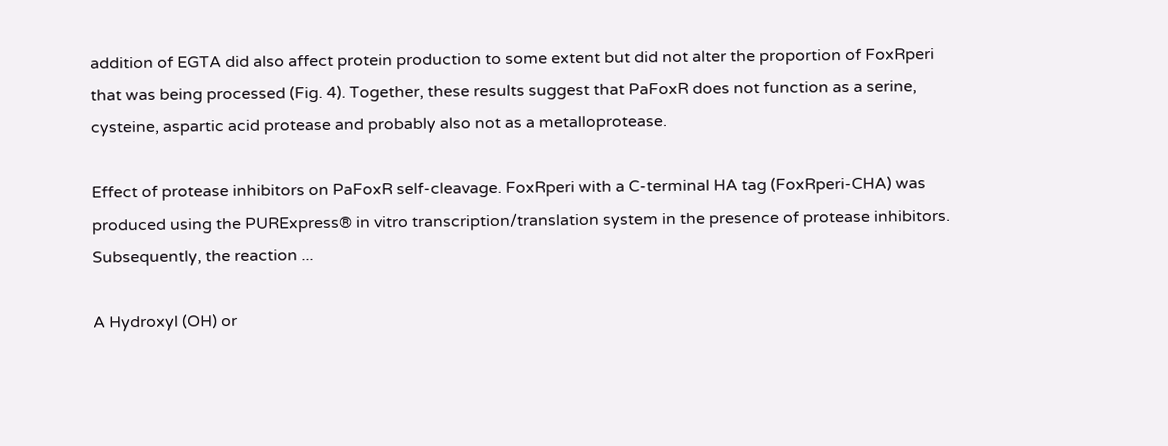addition of EGTA did also affect protein production to some extent but did not alter the proportion of FoxRperi that was being processed (Fig. 4). Together, these results suggest that PaFoxR does not function as a serine, cysteine, aspartic acid protease and probably also not as a metalloprotease.

Effect of protease inhibitors on PaFoxR self-cleavage. FoxRperi with a C-terminal HA tag (FoxRperi-CHA) was produced using the PURExpress® in vitro transcription/translation system in the presence of protease inhibitors. Subsequently, the reaction ...

A Hydroxyl (OH) or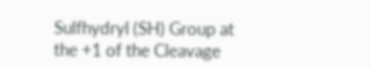Sulfhydryl (SH) Group at the +1 of the Cleavage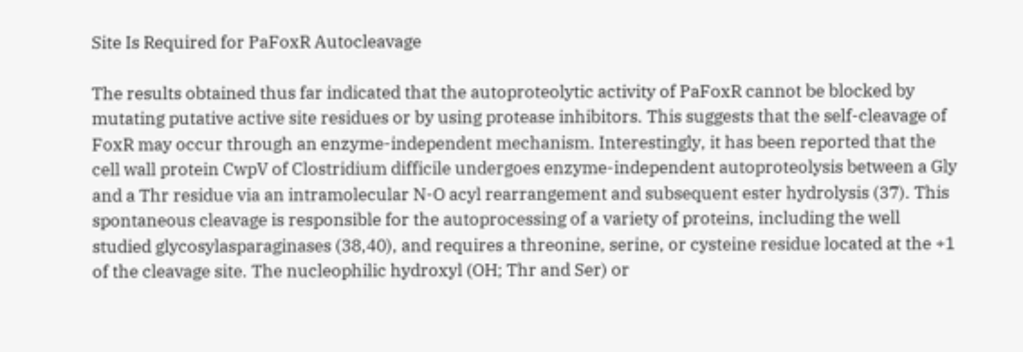Site Is Required for PaFoxR Autocleavage

The results obtained thus far indicated that the autoproteolytic activity of PaFoxR cannot be blocked by mutating putative active site residues or by using protease inhibitors. This suggests that the self-cleavage of FoxR may occur through an enzyme-independent mechanism. Interestingly, it has been reported that the cell wall protein CwpV of Clostridium difficile undergoes enzyme-independent autoproteolysis between a Gly and a Thr residue via an intramolecular N-O acyl rearrangement and subsequent ester hydrolysis (37). This spontaneous cleavage is responsible for the autoprocessing of a variety of proteins, including the well studied glycosylasparaginases (38,40), and requires a threonine, serine, or cysteine residue located at the +1 of the cleavage site. The nucleophilic hydroxyl (OH; Thr and Ser) or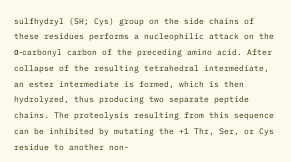sulfhydryl (SH; Cys) group on the side chains of these residues performs a nucleophilic attack on the α-carbonyl carbon of the preceding amino acid. After collapse of the resulting tetrahedral intermediate, an ester intermediate is formed, which is then hydrolyzed, thus producing two separate peptide chains. The proteolysis resulting from this sequence can be inhibited by mutating the +1 Thr, Ser, or Cys residue to another non-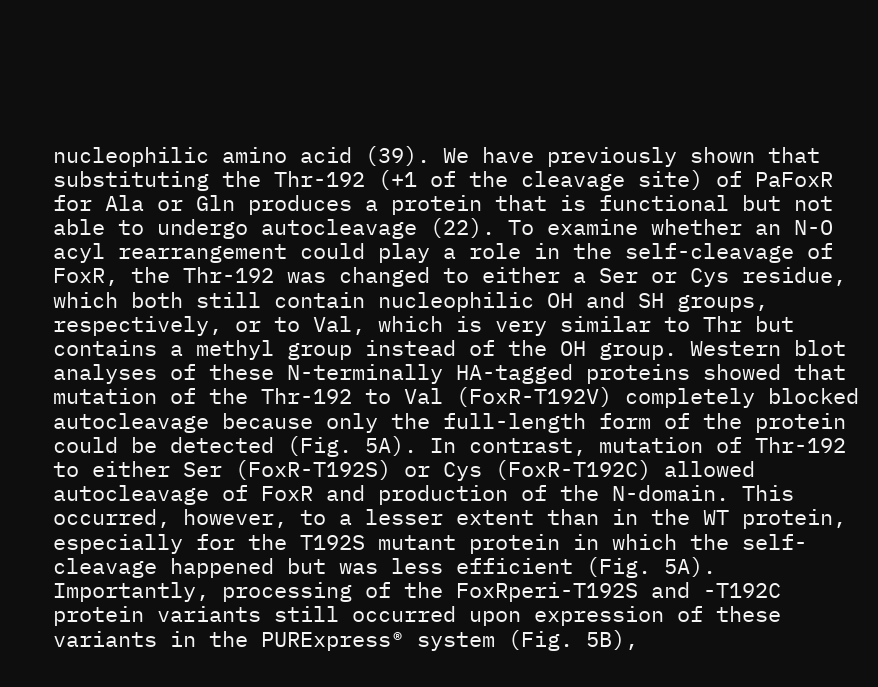nucleophilic amino acid (39). We have previously shown that substituting the Thr-192 (+1 of the cleavage site) of PaFoxR for Ala or Gln produces a protein that is functional but not able to undergo autocleavage (22). To examine whether an N-O acyl rearrangement could play a role in the self-cleavage of FoxR, the Thr-192 was changed to either a Ser or Cys residue, which both still contain nucleophilic OH and SH groups, respectively, or to Val, which is very similar to Thr but contains a methyl group instead of the OH group. Western blot analyses of these N-terminally HA-tagged proteins showed that mutation of the Thr-192 to Val (FoxR-T192V) completely blocked autocleavage because only the full-length form of the protein could be detected (Fig. 5A). In contrast, mutation of Thr-192 to either Ser (FoxR-T192S) or Cys (FoxR-T192C) allowed autocleavage of FoxR and production of the N-domain. This occurred, however, to a lesser extent than in the WT protein, especially for the T192S mutant protein in which the self-cleavage happened but was less efficient (Fig. 5A). Importantly, processing of the FoxRperi-T192S and -T192C protein variants still occurred upon expression of these variants in the PURExpress® system (Fig. 5B),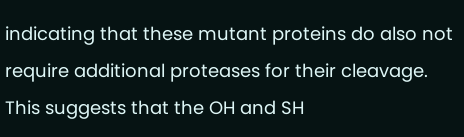indicating that these mutant proteins do also not require additional proteases for their cleavage. This suggests that the OH and SH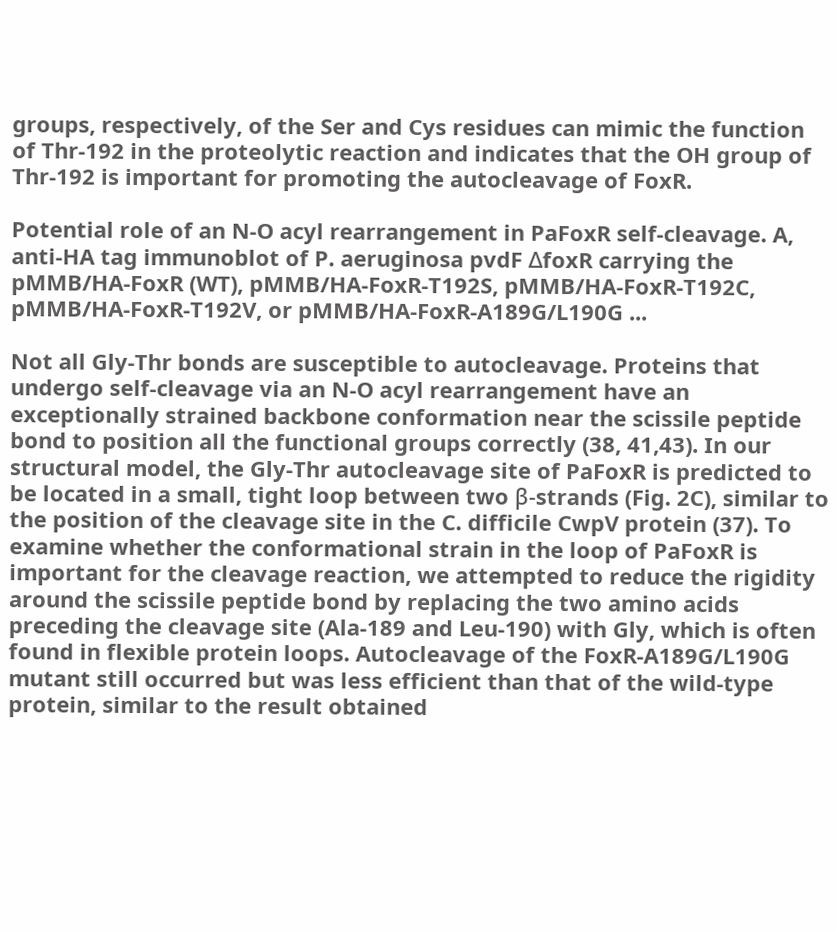groups, respectively, of the Ser and Cys residues can mimic the function of Thr-192 in the proteolytic reaction and indicates that the OH group of Thr-192 is important for promoting the autocleavage of FoxR.

Potential role of an N-O acyl rearrangement in PaFoxR self-cleavage. A, anti-HA tag immunoblot of P. aeruginosa pvdF ΔfoxR carrying the pMMB/HA-FoxR (WT), pMMB/HA-FoxR-T192S, pMMB/HA-FoxR-T192C, pMMB/HA-FoxR-T192V, or pMMB/HA-FoxR-A189G/L190G ...

Not all Gly-Thr bonds are susceptible to autocleavage. Proteins that undergo self-cleavage via an N-O acyl rearrangement have an exceptionally strained backbone conformation near the scissile peptide bond to position all the functional groups correctly (38, 41,43). In our structural model, the Gly-Thr autocleavage site of PaFoxR is predicted to be located in a small, tight loop between two β-strands (Fig. 2C), similar to the position of the cleavage site in the C. difficile CwpV protein (37). To examine whether the conformational strain in the loop of PaFoxR is important for the cleavage reaction, we attempted to reduce the rigidity around the scissile peptide bond by replacing the two amino acids preceding the cleavage site (Ala-189 and Leu-190) with Gly, which is often found in flexible protein loops. Autocleavage of the FoxR-A189G/L190G mutant still occurred but was less efficient than that of the wild-type protein, similar to the result obtained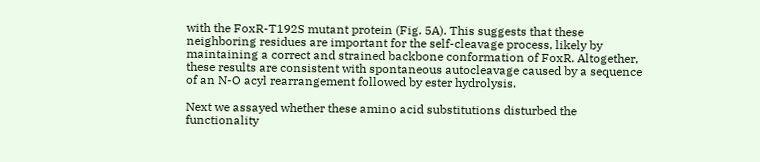with the FoxR-T192S mutant protein (Fig. 5A). This suggests that these neighboring residues are important for the self-cleavage process, likely by maintaining a correct and strained backbone conformation of FoxR. Altogether, these results are consistent with spontaneous autocleavage caused by a sequence of an N-O acyl rearrangement followed by ester hydrolysis.

Next we assayed whether these amino acid substitutions disturbed the functionality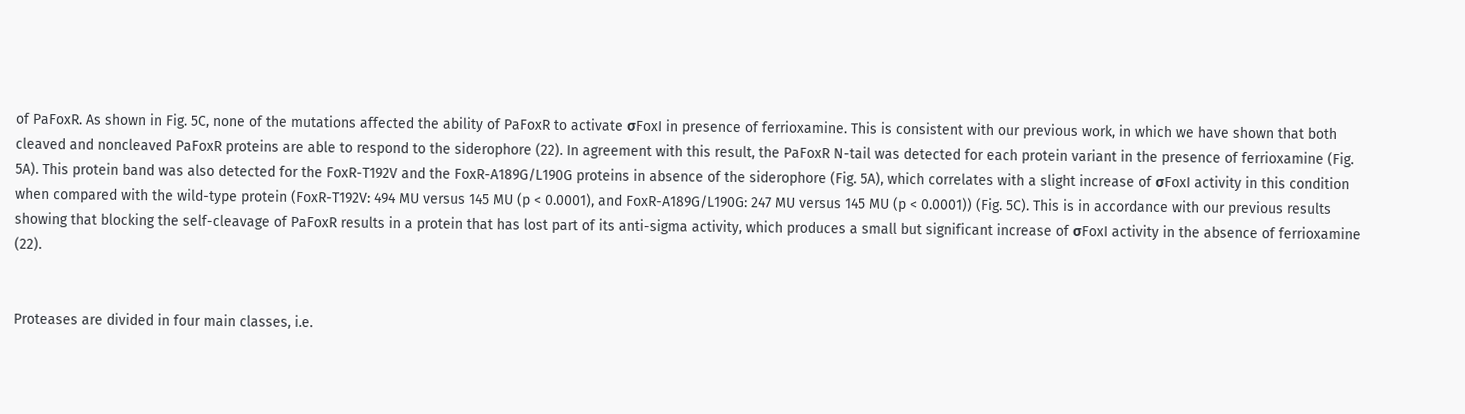of PaFoxR. As shown in Fig. 5C, none of the mutations affected the ability of PaFoxR to activate σFoxI in presence of ferrioxamine. This is consistent with our previous work, in which we have shown that both cleaved and noncleaved PaFoxR proteins are able to respond to the siderophore (22). In agreement with this result, the PaFoxR N-tail was detected for each protein variant in the presence of ferrioxamine (Fig. 5A). This protein band was also detected for the FoxR-T192V and the FoxR-A189G/L190G proteins in absence of the siderophore (Fig. 5A), which correlates with a slight increase of σFoxI activity in this condition when compared with the wild-type protein (FoxR-T192V: 494 MU versus 145 MU (p < 0.0001), and FoxR-A189G/L190G: 247 MU versus 145 MU (p < 0.0001)) (Fig. 5C). This is in accordance with our previous results showing that blocking the self-cleavage of PaFoxR results in a protein that has lost part of its anti-sigma activity, which produces a small but significant increase of σFoxI activity in the absence of ferrioxamine (22).


Proteases are divided in four main classes, i.e.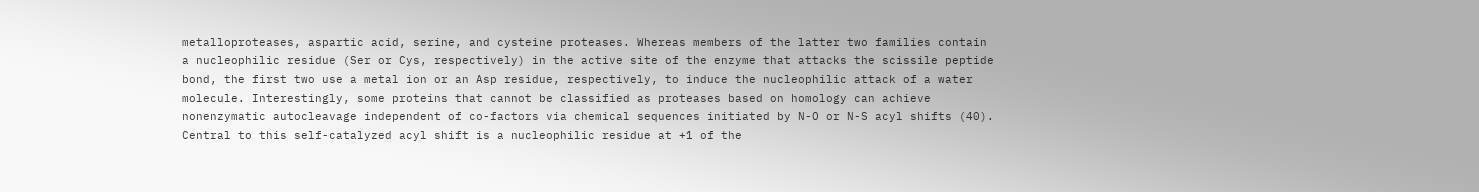metalloproteases, aspartic acid, serine, and cysteine proteases. Whereas members of the latter two families contain a nucleophilic residue (Ser or Cys, respectively) in the active site of the enzyme that attacks the scissile peptide bond, the first two use a metal ion or an Asp residue, respectively, to induce the nucleophilic attack of a water molecule. Interestingly, some proteins that cannot be classified as proteases based on homology can achieve nonenzymatic autocleavage independent of co-factors via chemical sequences initiated by N-O or N-S acyl shifts (40). Central to this self-catalyzed acyl shift is a nucleophilic residue at +1 of the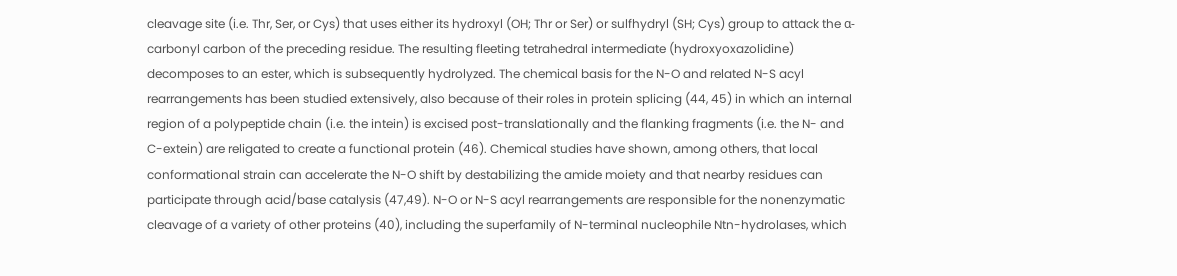cleavage site (i.e. Thr, Ser, or Cys) that uses either its hydroxyl (OH; Thr or Ser) or sulfhydryl (SH; Cys) group to attack the α-carbonyl carbon of the preceding residue. The resulting fleeting tetrahedral intermediate (hydroxyoxazolidine) decomposes to an ester, which is subsequently hydrolyzed. The chemical basis for the N-O and related N-S acyl rearrangements has been studied extensively, also because of their roles in protein splicing (44, 45) in which an internal region of a polypeptide chain (i.e. the intein) is excised post-translationally and the flanking fragments (i.e. the N- and C-extein) are religated to create a functional protein (46). Chemical studies have shown, among others, that local conformational strain can accelerate the N-O shift by destabilizing the amide moiety and that nearby residues can participate through acid/base catalysis (47,49). N-O or N-S acyl rearrangements are responsible for the nonenzymatic cleavage of a variety of other proteins (40), including the superfamily of N-terminal nucleophile Ntn-hydrolases, which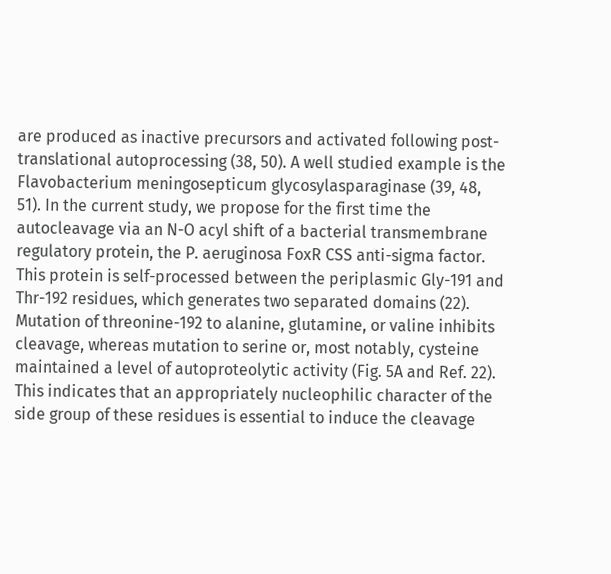are produced as inactive precursors and activated following post-translational autoprocessing (38, 50). A well studied example is the Flavobacterium meningosepticum glycosylasparaginase (39, 48, 51). In the current study, we propose for the first time the autocleavage via an N-O acyl shift of a bacterial transmembrane regulatory protein, the P. aeruginosa FoxR CSS anti-sigma factor. This protein is self-processed between the periplasmic Gly-191 and Thr-192 residues, which generates two separated domains (22). Mutation of threonine-192 to alanine, glutamine, or valine inhibits cleavage, whereas mutation to serine or, most notably, cysteine maintained a level of autoproteolytic activity (Fig. 5A and Ref. 22). This indicates that an appropriately nucleophilic character of the side group of these residues is essential to induce the cleavage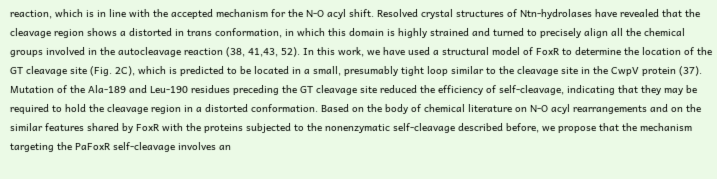reaction, which is in line with the accepted mechanism for the N-O acyl shift. Resolved crystal structures of Ntn-hydrolases have revealed that the cleavage region shows a distorted in trans conformation, in which this domain is highly strained and turned to precisely align all the chemical groups involved in the autocleavage reaction (38, 41,43, 52). In this work, we have used a structural model of FoxR to determine the location of the GT cleavage site (Fig. 2C), which is predicted to be located in a small, presumably tight loop similar to the cleavage site in the CwpV protein (37). Mutation of the Ala-189 and Leu-190 residues preceding the GT cleavage site reduced the efficiency of self-cleavage, indicating that they may be required to hold the cleavage region in a distorted conformation. Based on the body of chemical literature on N-O acyl rearrangements and on the similar features shared by FoxR with the proteins subjected to the nonenzymatic self-cleavage described before, we propose that the mechanism targeting the PaFoxR self-cleavage involves an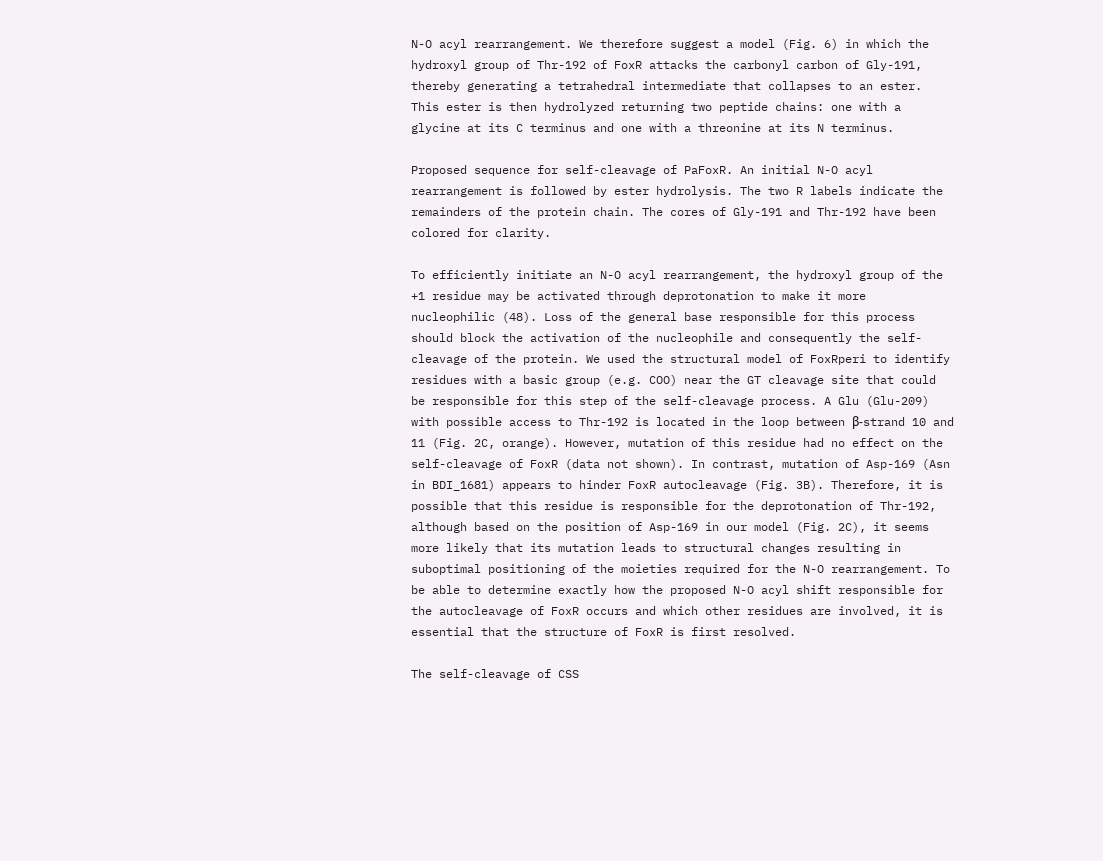N-O acyl rearrangement. We therefore suggest a model (Fig. 6) in which the hydroxyl group of Thr-192 of FoxR attacks the carbonyl carbon of Gly-191, thereby generating a tetrahedral intermediate that collapses to an ester. This ester is then hydrolyzed returning two peptide chains: one with a glycine at its C terminus and one with a threonine at its N terminus.

Proposed sequence for self-cleavage of PaFoxR. An initial N-O acyl rearrangement is followed by ester hydrolysis. The two R labels indicate the remainders of the protein chain. The cores of Gly-191 and Thr-192 have been colored for clarity.

To efficiently initiate an N-O acyl rearrangement, the hydroxyl group of the +1 residue may be activated through deprotonation to make it more nucleophilic (48). Loss of the general base responsible for this process should block the activation of the nucleophile and consequently the self-cleavage of the protein. We used the structural model of FoxRperi to identify residues with a basic group (e.g. COO) near the GT cleavage site that could be responsible for this step of the self-cleavage process. A Glu (Glu-209) with possible access to Thr-192 is located in the loop between β-strand 10 and 11 (Fig. 2C, orange). However, mutation of this residue had no effect on the self-cleavage of FoxR (data not shown). In contrast, mutation of Asp-169 (Asn in BDI_1681) appears to hinder FoxR autocleavage (Fig. 3B). Therefore, it is possible that this residue is responsible for the deprotonation of Thr-192, although based on the position of Asp-169 in our model (Fig. 2C), it seems more likely that its mutation leads to structural changes resulting in suboptimal positioning of the moieties required for the N-O rearrangement. To be able to determine exactly how the proposed N-O acyl shift responsible for the autocleavage of FoxR occurs and which other residues are involved, it is essential that the structure of FoxR is first resolved.

The self-cleavage of CSS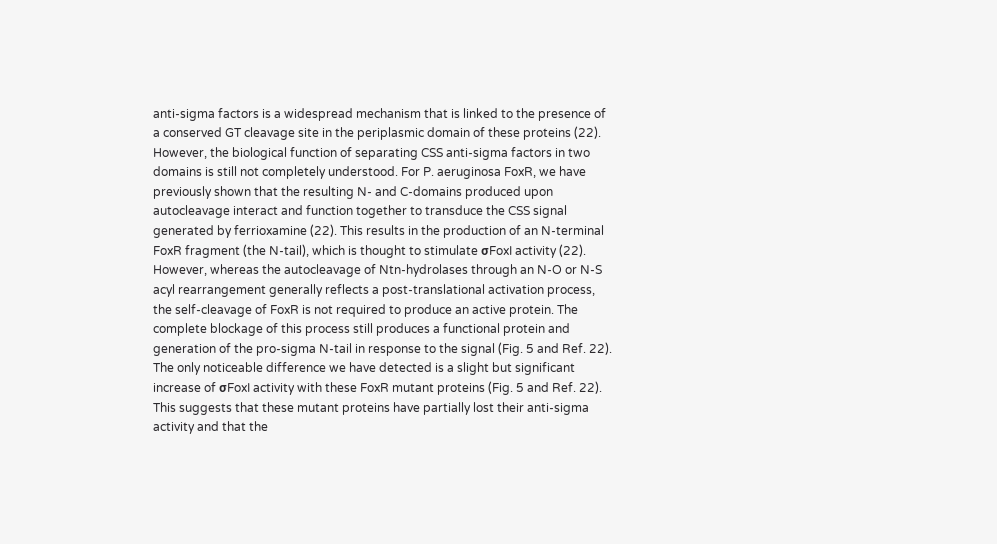anti-sigma factors is a widespread mechanism that is linked to the presence of a conserved GT cleavage site in the periplasmic domain of these proteins (22). However, the biological function of separating CSS anti-sigma factors in two domains is still not completely understood. For P. aeruginosa FoxR, we have previously shown that the resulting N- and C-domains produced upon autocleavage interact and function together to transduce the CSS signal generated by ferrioxamine (22). This results in the production of an N-terminal FoxR fragment (the N-tail), which is thought to stimulate σFoxI activity (22). However, whereas the autocleavage of Ntn-hydrolases through an N-O or N-S acyl rearrangement generally reflects a post-translational activation process, the self-cleavage of FoxR is not required to produce an active protein. The complete blockage of this process still produces a functional protein and generation of the pro-sigma N-tail in response to the signal (Fig. 5 and Ref. 22). The only noticeable difference we have detected is a slight but significant increase of σFoxI activity with these FoxR mutant proteins (Fig. 5 and Ref. 22). This suggests that these mutant proteins have partially lost their anti-sigma activity and that the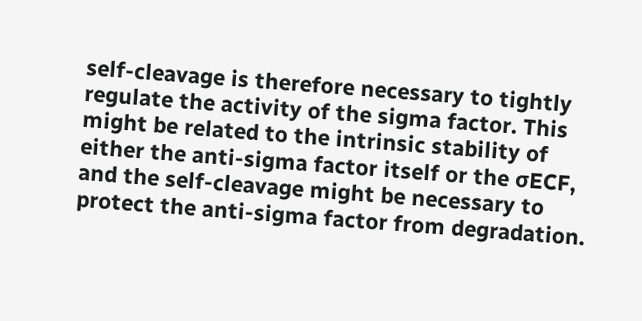self-cleavage is therefore necessary to tightly regulate the activity of the sigma factor. This might be related to the intrinsic stability of either the anti-sigma factor itself or the σECF, and the self-cleavage might be necessary to protect the anti-sigma factor from degradation.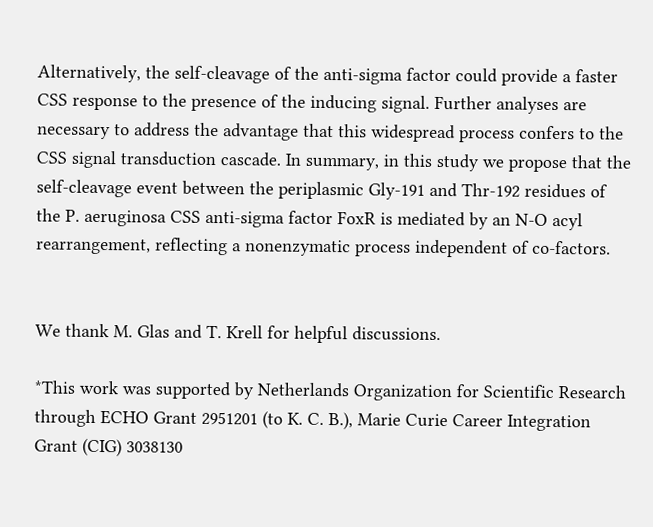Alternatively, the self-cleavage of the anti-sigma factor could provide a faster CSS response to the presence of the inducing signal. Further analyses are necessary to address the advantage that this widespread process confers to the CSS signal transduction cascade. In summary, in this study we propose that the self-cleavage event between the periplasmic Gly-191 and Thr-192 residues of the P. aeruginosa CSS anti-sigma factor FoxR is mediated by an N-O acyl rearrangement, reflecting a nonenzymatic process independent of co-factors.


We thank M. Glas and T. Krell for helpful discussions.

*This work was supported by Netherlands Organization for Scientific Research through ECHO Grant 2951201 (to K. C. B.), Marie Curie Career Integration Grant (CIG) 3038130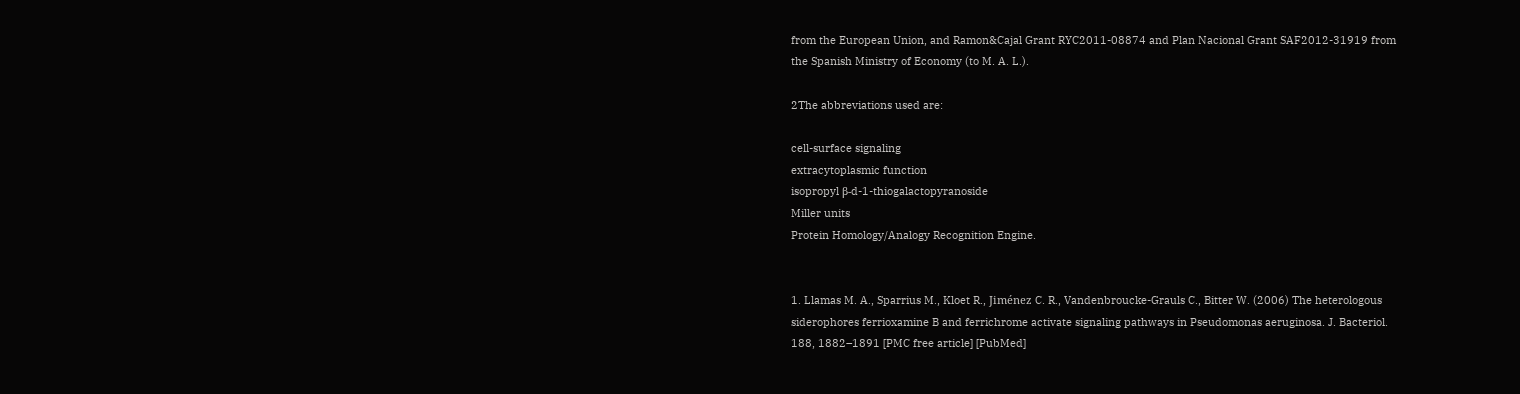from the European Union, and Ramon&Cajal Grant RYC2011-08874 and Plan Nacional Grant SAF2012-31919 from the Spanish Ministry of Economy (to M. A. L.).

2The abbreviations used are:

cell-surface signaling
extracytoplasmic function
isopropyl β-d-1-thiogalactopyranoside
Miller units
Protein Homology/Analogy Recognition Engine.


1. Llamas M. A., Sparrius M., Kloet R., Jiménez C. R., Vandenbroucke-Grauls C., Bitter W. (2006) The heterologous siderophores ferrioxamine B and ferrichrome activate signaling pathways in Pseudomonas aeruginosa. J. Bacteriol. 188, 1882–1891 [PMC free article] [PubMed]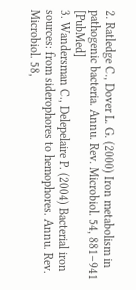2. Ratledge C., Dover L. G. (2000) Iron metabolism in pathogenic bacteria. Annu. Rev. Microbiol. 54, 881–941 [PubMed]
3. Wandersman C., Delepelaire P. (2004) Bacterial iron sources: from siderophores to hemophores. Annu. Rev. Microbiol. 58,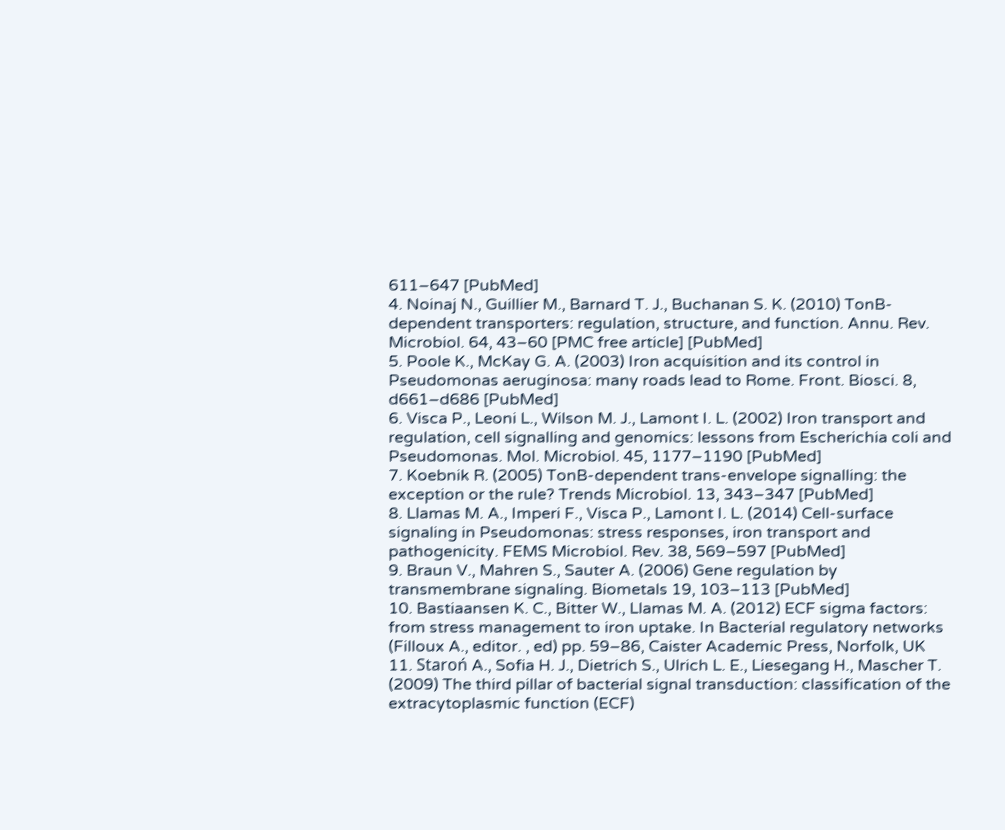611–647 [PubMed]
4. Noinaj N., Guillier M., Barnard T. J., Buchanan S. K. (2010) TonB-dependent transporters: regulation, structure, and function. Annu. Rev. Microbiol. 64, 43–60 [PMC free article] [PubMed]
5. Poole K., McKay G. A. (2003) Iron acquisition and its control in Pseudomonas aeruginosa: many roads lead to Rome. Front. Biosci. 8, d661–d686 [PubMed]
6. Visca P., Leoni L., Wilson M. J., Lamont I. L. (2002) Iron transport and regulation, cell signalling and genomics: lessons from Escherichia coli and Pseudomonas. Mol. Microbiol. 45, 1177–1190 [PubMed]
7. Koebnik R. (2005) TonB-dependent trans-envelope signalling: the exception or the rule? Trends Microbiol. 13, 343–347 [PubMed]
8. Llamas M. A., Imperi F., Visca P., Lamont I. L. (2014) Cell-surface signaling in Pseudomonas: stress responses, iron transport and pathogenicity. FEMS Microbiol. Rev. 38, 569–597 [PubMed]
9. Braun V., Mahren S., Sauter A. (2006) Gene regulation by transmembrane signaling. Biometals 19, 103–113 [PubMed]
10. Bastiaansen K. C., Bitter W., Llamas M. A. (2012) ECF sigma factors: from stress management to iron uptake. In Bacterial regulatory networks (Filloux A., editor. , ed) pp. 59–86, Caister Academic Press, Norfolk, UK
11. Staroń A., Sofia H. J., Dietrich S., Ulrich L. E., Liesegang H., Mascher T. (2009) The third pillar of bacterial signal transduction: classification of the extracytoplasmic function (ECF)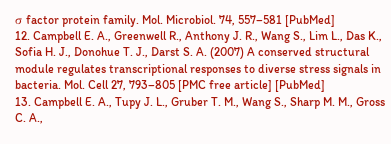σ factor protein family. Mol. Microbiol. 74, 557–581 [PubMed]
12. Campbell E. A., Greenwell R., Anthony J. R., Wang S., Lim L., Das K., Sofia H. J., Donohue T. J., Darst S. A. (2007) A conserved structural module regulates transcriptional responses to diverse stress signals in bacteria. Mol. Cell 27, 793–805 [PMC free article] [PubMed]
13. Campbell E. A., Tupy J. L., Gruber T. M., Wang S., Sharp M. M., Gross C. A.,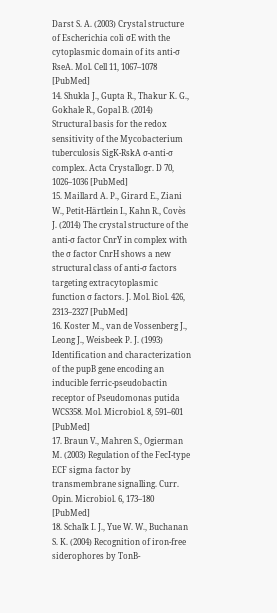Darst S. A. (2003) Crystal structure of Escherichia coli σE with the cytoplasmic domain of its anti-σ RseA. Mol. Cell 11, 1067–1078 [PubMed]
14. Shukla J., Gupta R., Thakur K. G., Gokhale R., Gopal B. (2014) Structural basis for the redox sensitivity of the Mycobacterium tuberculosis SigK-RskA σ-anti-σ complex. Acta Crystallogr. D 70, 1026–1036 [PubMed]
15. Maillard A. P., Girard E., Ziani W., Petit-Härtlein I., Kahn R., Covès J. (2014) The crystal structure of the anti-σ factor CnrY in complex with the σ factor CnrH shows a new structural class of anti-σ factors targeting extracytoplasmic function σ factors. J. Mol. Biol. 426, 2313–2327 [PubMed]
16. Koster M., van de Vossenberg J., Leong J., Weisbeek P. J. (1993) Identification and characterization of the pupB gene encoding an inducible ferric-pseudobactin receptor of Pseudomonas putida WCS358. Mol. Microbiol. 8, 591–601 [PubMed]
17. Braun V., Mahren S., Ogierman M. (2003) Regulation of the FecI-type ECF sigma factor by transmembrane signalling. Curr. Opin. Microbiol. 6, 173–180 [PubMed]
18. Schalk I. J., Yue W. W., Buchanan S. K. (2004) Recognition of iron-free siderophores by TonB-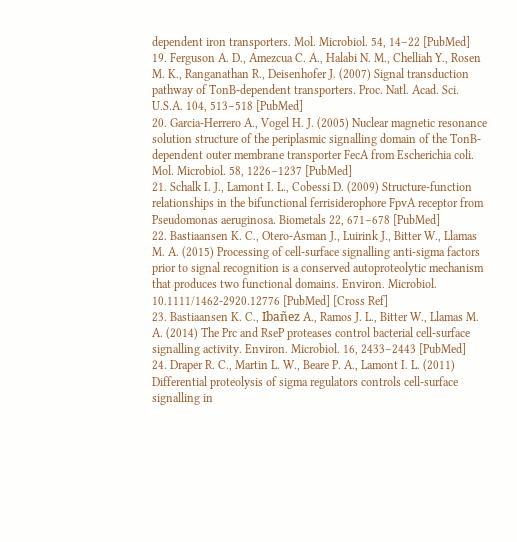dependent iron transporters. Mol. Microbiol. 54, 14–22 [PubMed]
19. Ferguson A. D., Amezcua C. A., Halabi N. M., Chelliah Y., Rosen M. K., Ranganathan R., Deisenhofer J. (2007) Signal transduction pathway of TonB-dependent transporters. Proc. Natl. Acad. Sci. U.S.A. 104, 513–518 [PubMed]
20. Garcia-Herrero A., Vogel H. J. (2005) Nuclear magnetic resonance solution structure of the periplasmic signalling domain of the TonB-dependent outer membrane transporter FecA from Escherichia coli. Mol. Microbiol. 58, 1226–1237 [PubMed]
21. Schalk I. J., Lamont I. L., Cobessi D. (2009) Structure-function relationships in the bifunctional ferrisiderophore FpvA receptor from Pseudomonas aeruginosa. Biometals 22, 671–678 [PubMed]
22. Bastiaansen K. C., Otero-Asman J., Luirink J., Bitter W., Llamas M. A. (2015) Processing of cell-surface signalling anti-sigma factors prior to signal recognition is a conserved autoproteolytic mechanism that produces two functional domains. Environ. Microbiol. 10.1111/1462-2920.12776 [PubMed] [Cross Ref]
23. Bastiaansen K. C., Ibañez A., Ramos J. L., Bitter W., Llamas M. A. (2014) The Prc and RseP proteases control bacterial cell-surface signalling activity. Environ. Microbiol. 16, 2433–2443 [PubMed]
24. Draper R. C., Martin L. W., Beare P. A., Lamont I. L. (2011) Differential proteolysis of sigma regulators controls cell-surface signalling in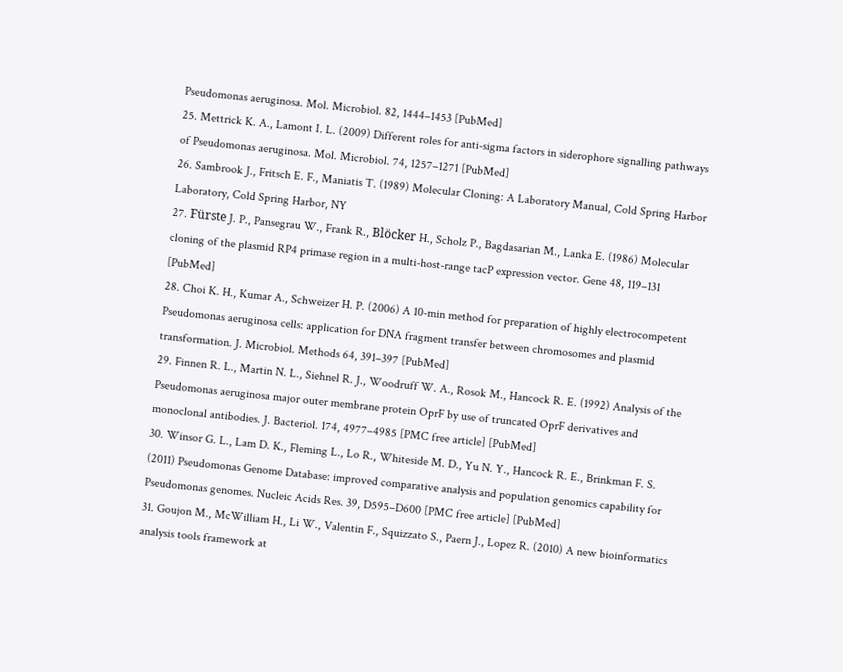Pseudomonas aeruginosa. Mol. Microbiol. 82, 1444–1453 [PubMed]
25. Mettrick K. A., Lamont I. L. (2009) Different roles for anti-sigma factors in siderophore signalling pathways of Pseudomonas aeruginosa. Mol. Microbiol. 74, 1257–1271 [PubMed]
26. Sambrook J., Fritsch E. F., Maniatis T. (1989) Molecular Cloning: A Laboratory Manual, Cold Spring Harbor Laboratory, Cold Spring Harbor, NY
27. Fürste J. P., Pansegrau W., Frank R., Blöcker H., Scholz P., Bagdasarian M., Lanka E. (1986) Molecular cloning of the plasmid RP4 primase region in a multi-host-range tacP expression vector. Gene 48, 119–131 [PubMed]
28. Choi K. H., Kumar A., Schweizer H. P. (2006) A 10-min method for preparation of highly electrocompetent Pseudomonas aeruginosa cells: application for DNA fragment transfer between chromosomes and plasmid transformation. J. Microbiol. Methods 64, 391–397 [PubMed]
29. Finnen R. L., Martin N. L., Siehnel R. J., Woodruff W. A., Rosok M., Hancock R. E. (1992) Analysis of the Pseudomonas aeruginosa major outer membrane protein OprF by use of truncated OprF derivatives and monoclonal antibodies. J. Bacteriol. 174, 4977–4985 [PMC free article] [PubMed]
30. Winsor G. L., Lam D. K., Fleming L., Lo R., Whiteside M. D., Yu N. Y., Hancock R. E., Brinkman F. S. (2011) Pseudomonas Genome Database: improved comparative analysis and population genomics capability for Pseudomonas genomes. Nucleic Acids Res. 39, D595–D600 [PMC free article] [PubMed]
31. Goujon M., McWilliam H., Li W., Valentin F., Squizzato S., Paern J., Lopez R. (2010) A new bioinformatics analysis tools framework at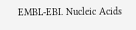EMBL-EBI. Nucleic Acids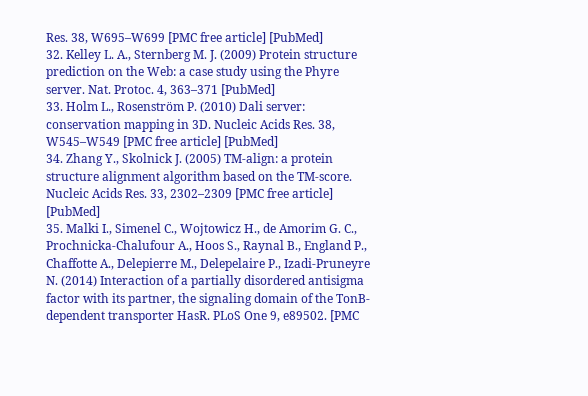Res. 38, W695–W699 [PMC free article] [PubMed]
32. Kelley L. A., Sternberg M. J. (2009) Protein structure prediction on the Web: a case study using the Phyre server. Nat. Protoc. 4, 363–371 [PubMed]
33. Holm L., Rosenström P. (2010) Dali server: conservation mapping in 3D. Nucleic Acids Res. 38, W545–W549 [PMC free article] [PubMed]
34. Zhang Y., Skolnick J. (2005) TM-align: a protein structure alignment algorithm based on the TM-score. Nucleic Acids Res. 33, 2302–2309 [PMC free article] [PubMed]
35. Malki I., Simenel C., Wojtowicz H., de Amorim G. C., Prochnicka-Chalufour A., Hoos S., Raynal B., England P., Chaffotte A., Delepierre M., Delepelaire P., Izadi-Pruneyre N. (2014) Interaction of a partially disordered antisigma factor with its partner, the signaling domain of the TonB-dependent transporter HasR. PLoS One 9, e89502. [PMC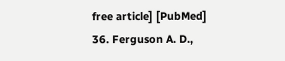free article] [PubMed]
36. Ferguson A. D.,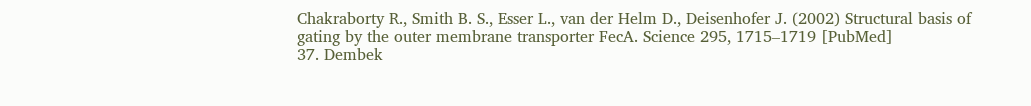Chakraborty R., Smith B. S., Esser L., van der Helm D., Deisenhofer J. (2002) Structural basis of gating by the outer membrane transporter FecA. Science 295, 1715–1719 [PubMed]
37. Dembek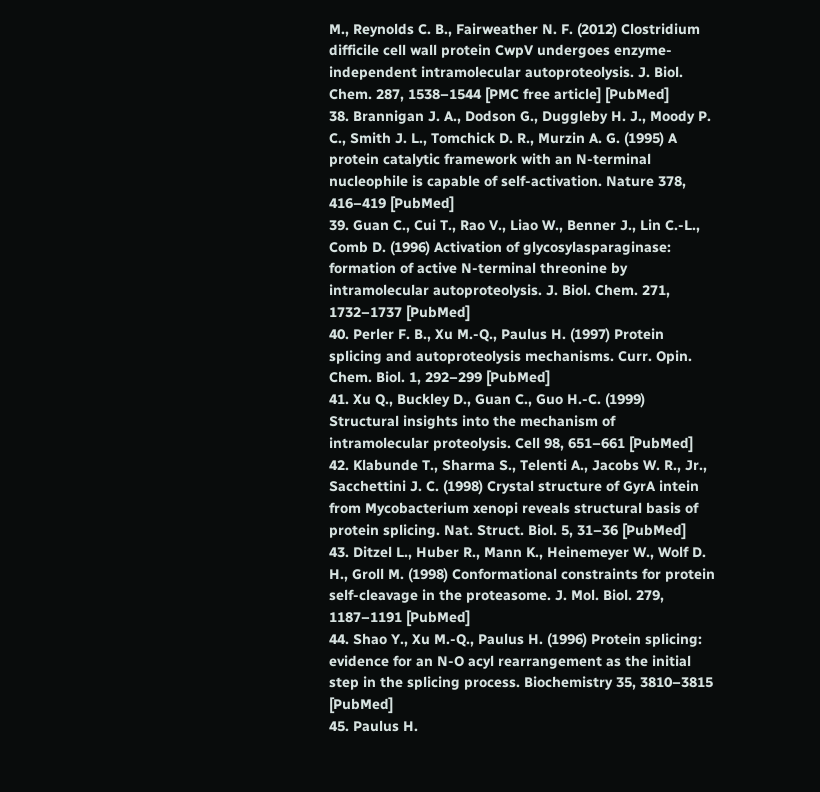M., Reynolds C. B., Fairweather N. F. (2012) Clostridium difficile cell wall protein CwpV undergoes enzyme-independent intramolecular autoproteolysis. J. Biol. Chem. 287, 1538–1544 [PMC free article] [PubMed]
38. Brannigan J. A., Dodson G., Duggleby H. J., Moody P. C., Smith J. L., Tomchick D. R., Murzin A. G. (1995) A protein catalytic framework with an N-terminal nucleophile is capable of self-activation. Nature 378, 416–419 [PubMed]
39. Guan C., Cui T., Rao V., Liao W., Benner J., Lin C.-L., Comb D. (1996) Activation of glycosylasparaginase: formation of active N-terminal threonine by intramolecular autoproteolysis. J. Biol. Chem. 271, 1732–1737 [PubMed]
40. Perler F. B., Xu M.-Q., Paulus H. (1997) Protein splicing and autoproteolysis mechanisms. Curr. Opin. Chem. Biol. 1, 292–299 [PubMed]
41. Xu Q., Buckley D., Guan C., Guo H.-C. (1999) Structural insights into the mechanism of intramolecular proteolysis. Cell 98, 651–661 [PubMed]
42. Klabunde T., Sharma S., Telenti A., Jacobs W. R., Jr., Sacchettini J. C. (1998) Crystal structure of GyrA intein from Mycobacterium xenopi reveals structural basis of protein splicing. Nat. Struct. Biol. 5, 31–36 [PubMed]
43. Ditzel L., Huber R., Mann K., Heinemeyer W., Wolf D. H., Groll M. (1998) Conformational constraints for protein self-cleavage in the proteasome. J. Mol. Biol. 279, 1187–1191 [PubMed]
44. Shao Y., Xu M.-Q., Paulus H. (1996) Protein splicing: evidence for an N-O acyl rearrangement as the initial step in the splicing process. Biochemistry 35, 3810–3815 [PubMed]
45. Paulus H.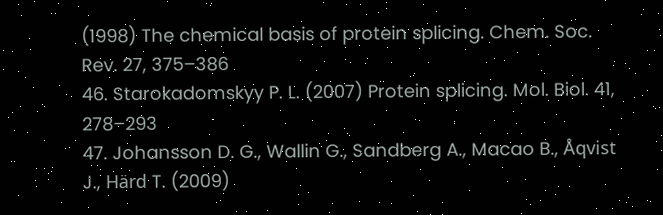(1998) The chemical basis of protein splicing. Chem. Soc. Rev. 27, 375–386
46. Starokadomskyy P. L. (2007) Protein splicing. Mol. Biol. 41, 278–293
47. Johansson D. G., Wallin G., Sandberg A., Macao B., Åqvist J., Härd T. (2009)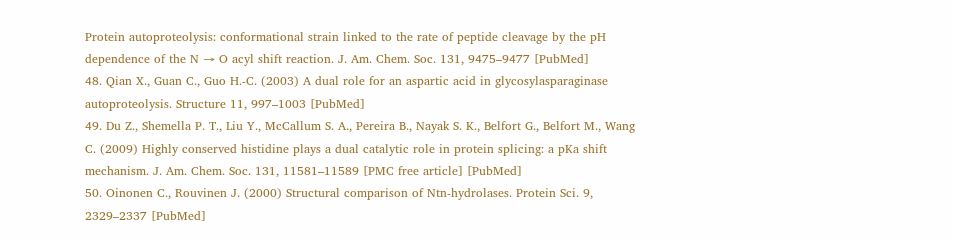Protein autoproteolysis: conformational strain linked to the rate of peptide cleavage by the pH dependence of the N → O acyl shift reaction. J. Am. Chem. Soc. 131, 9475–9477 [PubMed]
48. Qian X., Guan C., Guo H.-C. (2003) A dual role for an aspartic acid in glycosylasparaginase autoproteolysis. Structure 11, 997–1003 [PubMed]
49. Du Z., Shemella P. T., Liu Y., McCallum S. A., Pereira B., Nayak S. K., Belfort G., Belfort M., Wang C. (2009) Highly conserved histidine plays a dual catalytic role in protein splicing: a pKa shift mechanism. J. Am. Chem. Soc. 131, 11581–11589 [PMC free article] [PubMed]
50. Oinonen C., Rouvinen J. (2000) Structural comparison of Ntn-hydrolases. Protein Sci. 9, 2329–2337 [PubMed]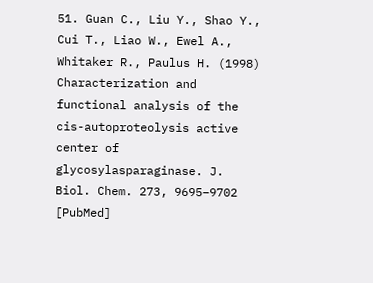51. Guan C., Liu Y., Shao Y., Cui T., Liao W., Ewel A., Whitaker R., Paulus H. (1998) Characterization and functional analysis of the cis-autoproteolysis active center of glycosylasparaginase. J. Biol. Chem. 273, 9695–9702 [PubMed]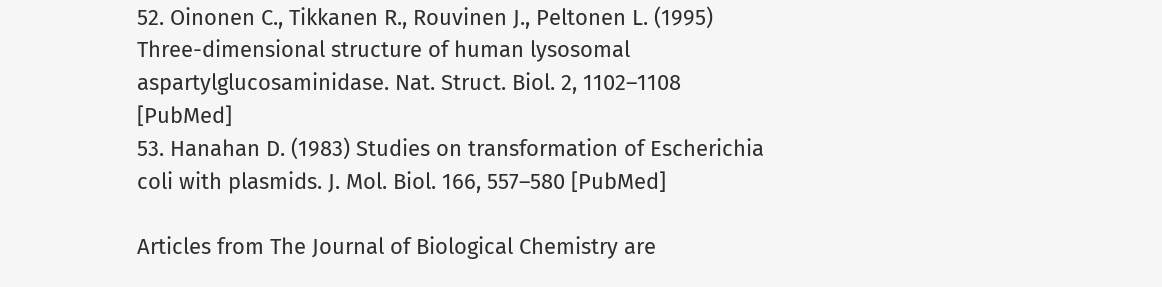52. Oinonen C., Tikkanen R., Rouvinen J., Peltonen L. (1995) Three-dimensional structure of human lysosomal aspartylglucosaminidase. Nat. Struct. Biol. 2, 1102–1108 [PubMed]
53. Hanahan D. (1983) Studies on transformation of Escherichia coli with plasmids. J. Mol. Biol. 166, 557–580 [PubMed]

Articles from The Journal of Biological Chemistry are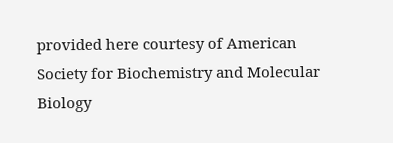provided here courtesy of American Society for Biochemistry and Molecular Biology